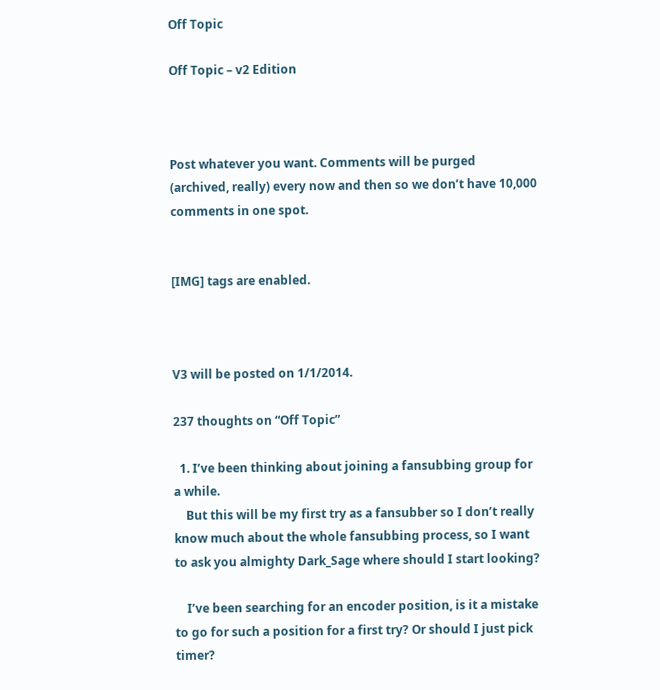Off Topic

Off Topic – v2 Edition



Post whatever you want. Comments will be purged (archived, really) every now and then so we don’t have 10,000 comments in one spot.


[IMG] tags are enabled.



V3 will be posted on 1/1/2014.

237 thoughts on “Off Topic”

  1. I’ve been thinking about joining a fansubbing group for a while.
    But this will be my first try as a fansubber so I don’t really know much about the whole fansubbing process, so I want to ask you almighty Dark_Sage where should I start looking?

    I’ve been searching for an encoder position, is it a mistake to go for such a position for a first try? Or should I just pick timer?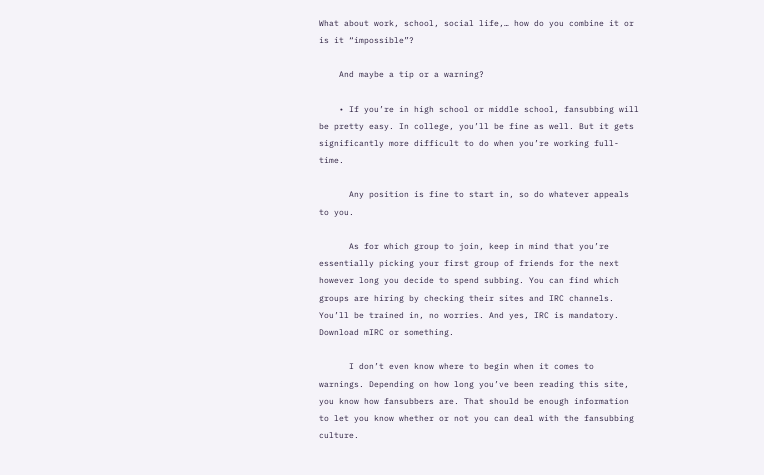What about work, school, social life,… how do you combine it or is it “impossible”?

    And maybe a tip or a warning?

    • If you’re in high school or middle school, fansubbing will be pretty easy. In college, you’ll be fine as well. But it gets significantly more difficult to do when you’re working full-time.

      Any position is fine to start in, so do whatever appeals to you.

      As for which group to join, keep in mind that you’re essentially picking your first group of friends for the next however long you decide to spend subbing. You can find which groups are hiring by checking their sites and IRC channels. You’ll be trained in, no worries. And yes, IRC is mandatory. Download mIRC or something.

      I don’t even know where to begin when it comes to warnings. Depending on how long you’ve been reading this site, you know how fansubbers are. That should be enough information to let you know whether or not you can deal with the fansubbing culture.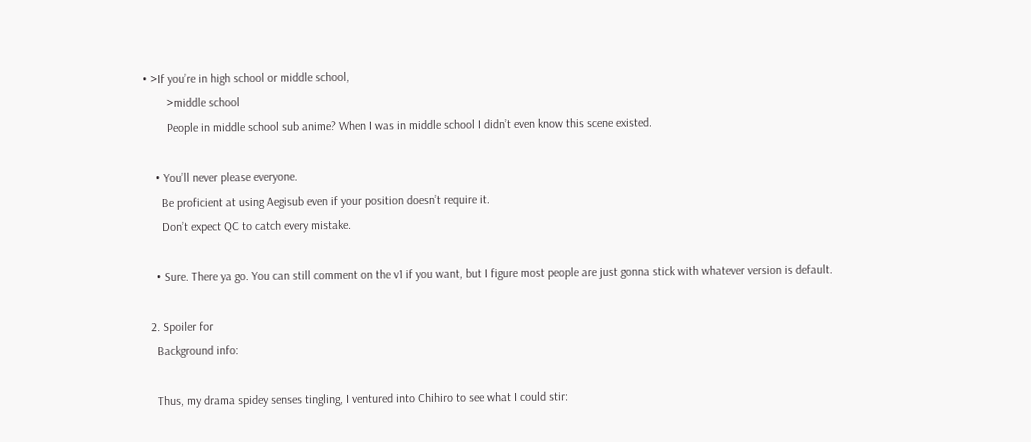• >If you’re in high school or middle school,
        >middle school
        People in middle school sub anime? When I was in middle school I didn’t even know this scene existed.

    • You’ll never please everyone.
      Be proficient at using Aegisub even if your position doesn’t require it.
      Don’t expect QC to catch every mistake.

    • Sure. There ya go. You can still comment on the v1 if you want, but I figure most people are just gonna stick with whatever version is default.

  2. Spoiler for
    Background info:

    Thus, my drama spidey senses tingling, I ventured into Chihiro to see what I could stir: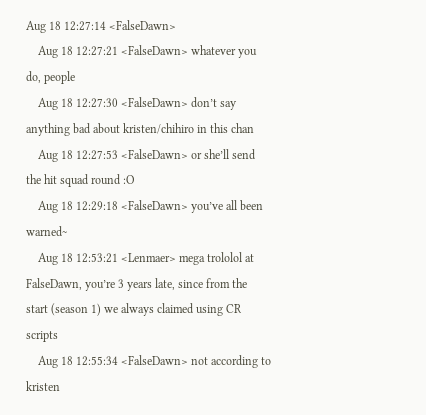Aug 18 12:27:14 <FalseDawn>
    Aug 18 12:27:21 <FalseDawn> whatever you do, people
    Aug 18 12:27:30 <FalseDawn> don’t say anything bad about kristen/chihiro in this chan
    Aug 18 12:27:53 <FalseDawn> or she’ll send the hit squad round :O
    Aug 18 12:29:18 <FalseDawn> you’ve all been warned~
    Aug 18 12:53:21 <Lenmaer> mega trololol at FalseDawn, you’re 3 years late, since from the start (season 1) we always claimed using CR scripts
    Aug 18 12:55:34 <FalseDawn> not according to kristen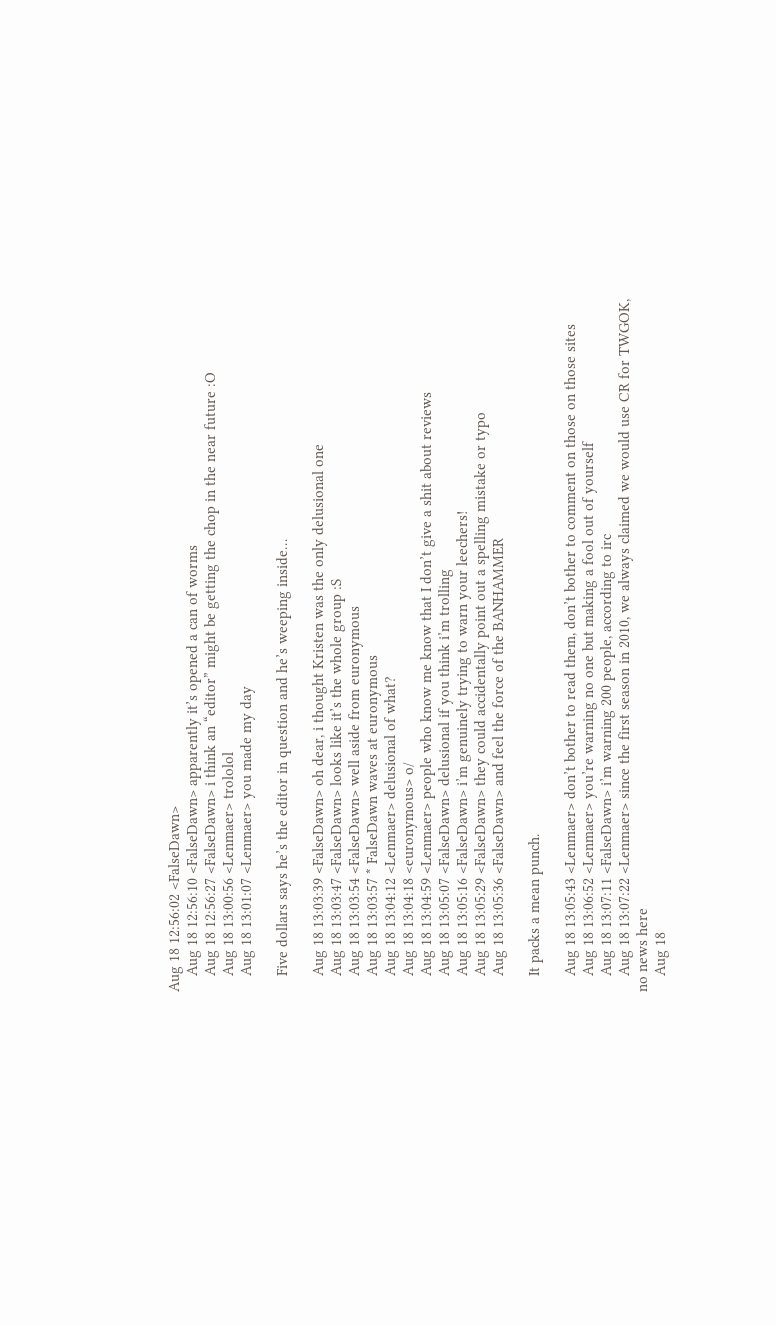Aug 18 12:56:02 <FalseDawn>
    Aug 18 12:56:10 <FalseDawn> apparently it’s opened a can of worms
    Aug 18 12:56:27 <FalseDawn> i think an “editor” might be getting the chop in the near future :O
    Aug 18 13:00:56 <Lenmaer> trololol
    Aug 18 13:01:07 <Lenmaer> you made my day

    Five dollars says he’s the editor in question and he’s weeping inside…

    Aug 18 13:03:39 <FalseDawn> oh dear, i thought Kristen was the only delusional one
    Aug 18 13:03:47 <FalseDawn> looks like it’s the whole group :S
    Aug 18 13:03:54 <FalseDawn> well aside from euronymous
    Aug 18 13:03:57 * FalseDawn waves at euronymous
    Aug 18 13:04:12 <Lenmaer> delusional of what?
    Aug 18 13:04:18 <euronymous> o/
    Aug 18 13:04:59 <Lenmaer> people who know me know that I don’t give a shit about reviews
    Aug 18 13:05:07 <FalseDawn> delusional if you think i’m trolling
    Aug 18 13:05:16 <FalseDawn> i’m genuinely trying to warn your leechers!
    Aug 18 13:05:29 <FalseDawn> they could accidentally point out a spelling mistake or typo
    Aug 18 13:05:36 <FalseDawn> and feel the force of the BANHAMMER

    It packs a mean punch.

    Aug 18 13:05:43 <Lenmaer> don’t bother to read them, don’t bother to comment on those on those sites
    Aug 18 13:06:52 <Lenmaer> you’re warning no one but making a fool out of yourself
    Aug 18 13:07:11 <FalseDawn> i’m warning 200 people, according to irc
    Aug 18 13:07:22 <Lenmaer> since the first season in 2010, we always claimed we would use CR for TWGOK, no news here
    Aug 18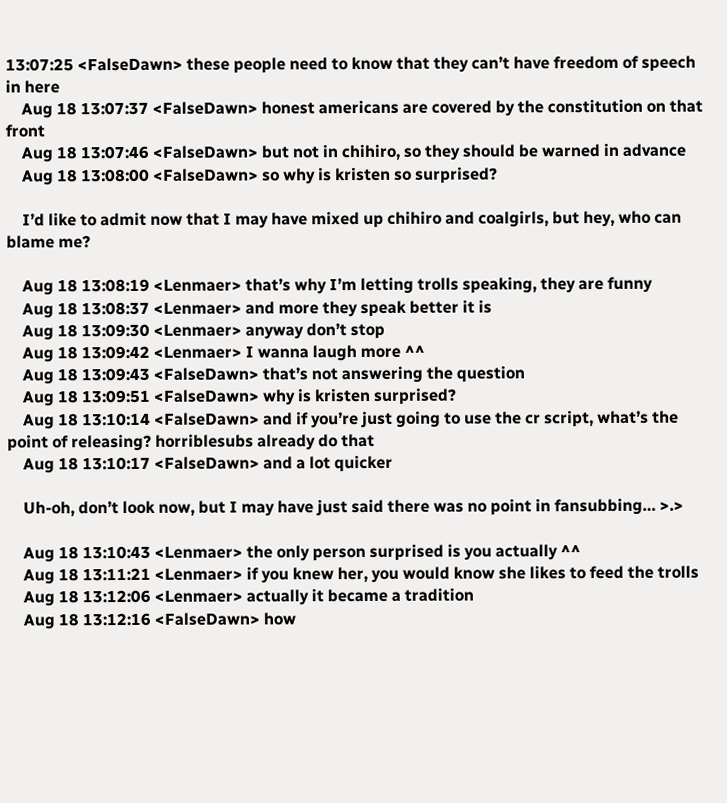13:07:25 <FalseDawn> these people need to know that they can’t have freedom of speech in here
    Aug 18 13:07:37 <FalseDawn> honest americans are covered by the constitution on that front
    Aug 18 13:07:46 <FalseDawn> but not in chihiro, so they should be warned in advance
    Aug 18 13:08:00 <FalseDawn> so why is kristen so surprised?

    I’d like to admit now that I may have mixed up chihiro and coalgirls, but hey, who can blame me?

    Aug 18 13:08:19 <Lenmaer> that’s why I’m letting trolls speaking, they are funny
    Aug 18 13:08:37 <Lenmaer> and more they speak better it is
    Aug 18 13:09:30 <Lenmaer> anyway don’t stop
    Aug 18 13:09:42 <Lenmaer> I wanna laugh more ^^
    Aug 18 13:09:43 <FalseDawn> that’s not answering the question
    Aug 18 13:09:51 <FalseDawn> why is kristen surprised?
    Aug 18 13:10:14 <FalseDawn> and if you’re just going to use the cr script, what’s the point of releasing? horriblesubs already do that
    Aug 18 13:10:17 <FalseDawn> and a lot quicker

    Uh-oh, don’t look now, but I may have just said there was no point in fansubbing… >.>

    Aug 18 13:10:43 <Lenmaer> the only person surprised is you actually ^^
    Aug 18 13:11:21 <Lenmaer> if you knew her, you would know she likes to feed the trolls
    Aug 18 13:12:06 <Lenmaer> actually it became a tradition
    Aug 18 13:12:16 <FalseDawn> how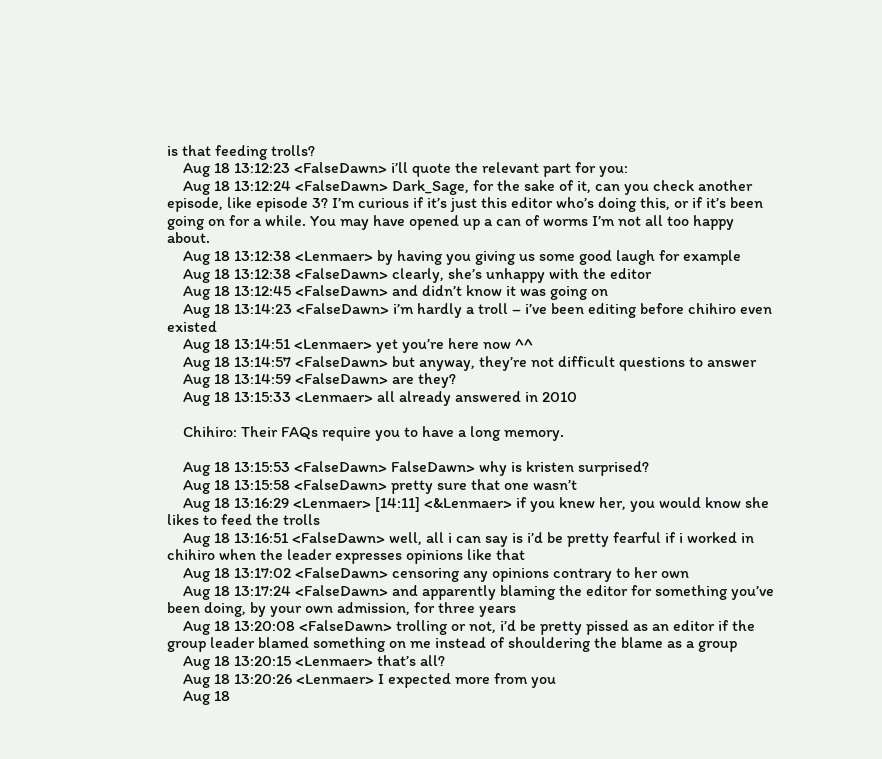is that feeding trolls?
    Aug 18 13:12:23 <FalseDawn> i’ll quote the relevant part for you:
    Aug 18 13:12:24 <FalseDawn> Dark_Sage, for the sake of it, can you check another episode, like episode 3? I’m curious if it’s just this editor who’s doing this, or if it’s been going on for a while. You may have opened up a can of worms I’m not all too happy about.
    Aug 18 13:12:38 <Lenmaer> by having you giving us some good laugh for example
    Aug 18 13:12:38 <FalseDawn> clearly, she’s unhappy with the editor
    Aug 18 13:12:45 <FalseDawn> and didn’t know it was going on
    Aug 18 13:14:23 <FalseDawn> i’m hardly a troll – i’ve been editing before chihiro even existed
    Aug 18 13:14:51 <Lenmaer> yet you’re here now ^^
    Aug 18 13:14:57 <FalseDawn> but anyway, they’re not difficult questions to answer
    Aug 18 13:14:59 <FalseDawn> are they?
    Aug 18 13:15:33 <Lenmaer> all already answered in 2010

    Chihiro: Their FAQs require you to have a long memory.

    Aug 18 13:15:53 <FalseDawn> FalseDawn> why is kristen surprised?
    Aug 18 13:15:58 <FalseDawn> pretty sure that one wasn’t
    Aug 18 13:16:29 <Lenmaer> [14:11] <&Lenmaer> if you knew her, you would know she likes to feed the trolls
    Aug 18 13:16:51 <FalseDawn> well, all i can say is i’d be pretty fearful if i worked in chihiro when the leader expresses opinions like that
    Aug 18 13:17:02 <FalseDawn> censoring any opinions contrary to her own
    Aug 18 13:17:24 <FalseDawn> and apparently blaming the editor for something you’ve been doing, by your own admission, for three years
    Aug 18 13:20:08 <FalseDawn> trolling or not, i’d be pretty pissed as an editor if the group leader blamed something on me instead of shouldering the blame as a group
    Aug 18 13:20:15 <Lenmaer> that’s all?
    Aug 18 13:20:26 <Lenmaer> I expected more from you
    Aug 18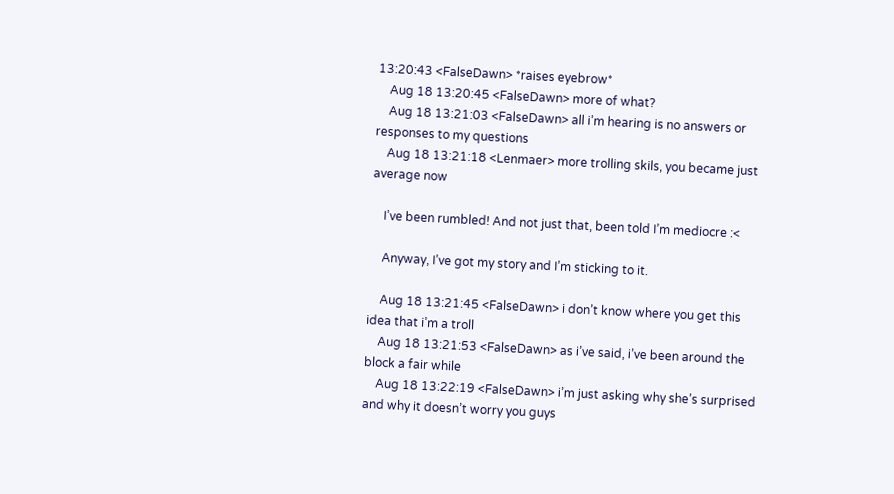13:20:43 <FalseDawn> *raises eyebrow*
    Aug 18 13:20:45 <FalseDawn> more of what?
    Aug 18 13:21:03 <FalseDawn> all i’m hearing is no answers or responses to my questions
    Aug 18 13:21:18 <Lenmaer> more trolling skils, you became just average now

    I’ve been rumbled! And not just that, been told I’m mediocre :<

    Anyway, I’ve got my story and I’m sticking to it.

    Aug 18 13:21:45 <FalseDawn> i don’t know where you get this idea that i’m a troll
    Aug 18 13:21:53 <FalseDawn> as i’ve said, i’ve been around the block a fair while
    Aug 18 13:22:19 <FalseDawn> i’m just asking why she’s surprised and why it doesn’t worry you guys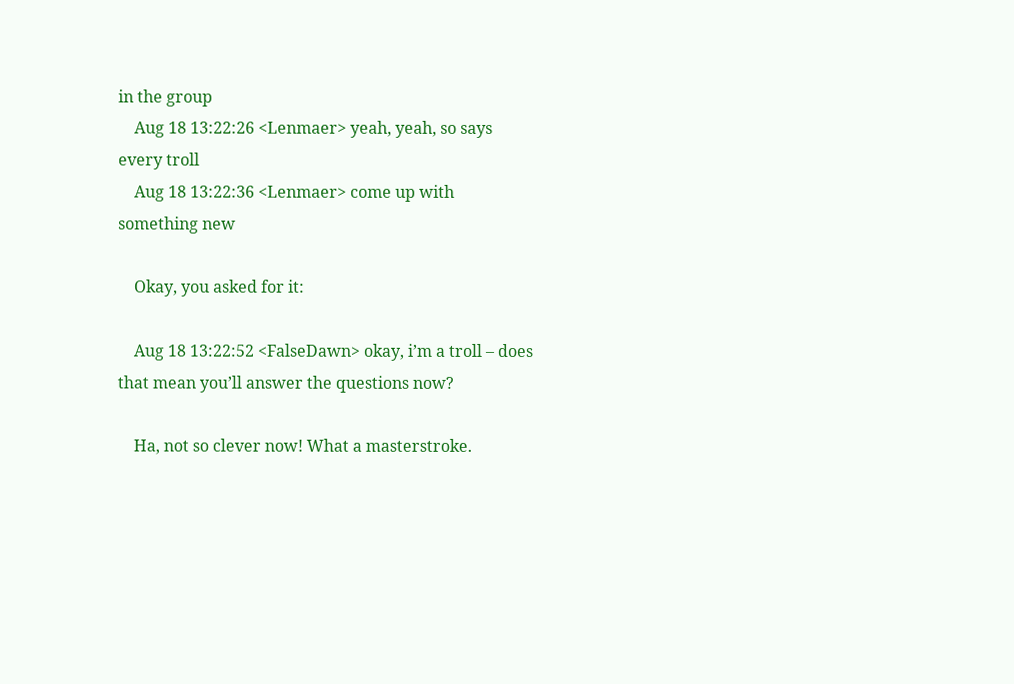in the group
    Aug 18 13:22:26 <Lenmaer> yeah, yeah, so says every troll
    Aug 18 13:22:36 <Lenmaer> come up with something new

    Okay, you asked for it:

    Aug 18 13:22:52 <FalseDawn> okay, i’m a troll – does that mean you’ll answer the questions now?

    Ha, not so clever now! What a masterstroke.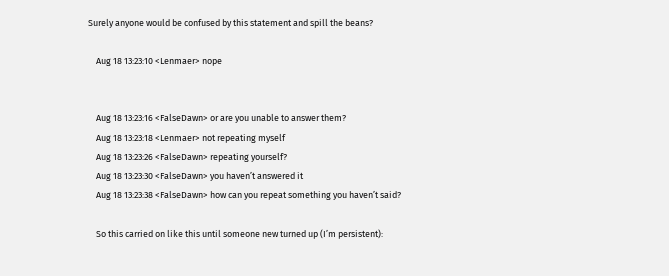Surely anyone would be confused by this statement and spill the beans?

    Aug 18 13:23:10 <Lenmaer> nope


    Aug 18 13:23:16 <FalseDawn> or are you unable to answer them?
    Aug 18 13:23:18 <Lenmaer> not repeating myself
    Aug 18 13:23:26 <FalseDawn> repeating yourself?
    Aug 18 13:23:30 <FalseDawn> you haven’t answered it
    Aug 18 13:23:38 <FalseDawn> how can you repeat something you haven’t said?

    So this carried on like this until someone new turned up (I’m persistent):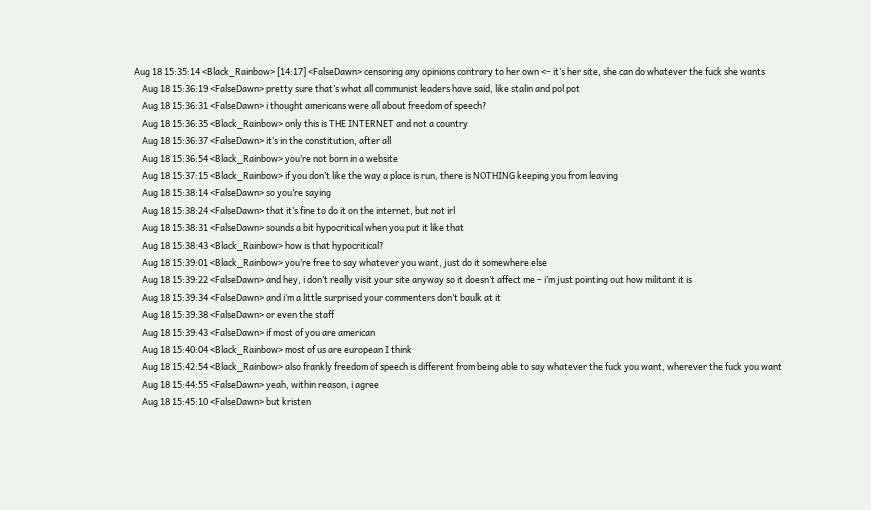Aug 18 15:35:14 <Black_Rainbow> [14:17] <FalseDawn> censoring any opinions contrary to her own <– it’s her site, she can do whatever the fuck she wants
    Aug 18 15:36:19 <FalseDawn> pretty sure that’s what all communist leaders have said, like stalin and pol pot
    Aug 18 15:36:31 <FalseDawn> i thought americans were all about freedom of speech?
    Aug 18 15:36:35 <Black_Rainbow> only this is THE INTERNET and not a country
    Aug 18 15:36:37 <FalseDawn> it’s in the constitution, after all
    Aug 18 15:36:54 <Black_Rainbow> you’re not born in a website
    Aug 18 15:37:15 <Black_Rainbow> if you don’t like the way a place is run, there is NOTHING keeping you from leaving
    Aug 18 15:38:14 <FalseDawn> so you’re saying
    Aug 18 15:38:24 <FalseDawn> that it’s fine to do it on the internet, but not irl
    Aug 18 15:38:31 <FalseDawn> sounds a bit hypocritical when you put it like that
    Aug 18 15:38:43 <Black_Rainbow> how is that hypocritical?
    Aug 18 15:39:01 <Black_Rainbow> you’re free to say whatever you want, just do it somewhere else
    Aug 18 15:39:22 <FalseDawn> and hey, i don’t really visit your site anyway so it doesn’t affect me – i’m just pointing out how militant it is
    Aug 18 15:39:34 <FalseDawn> and i’m a little surprised your commenters don’t baulk at it
    Aug 18 15:39:38 <FalseDawn> or even the staff
    Aug 18 15:39:43 <FalseDawn> if most of you are american
    Aug 18 15:40:04 <Black_Rainbow> most of us are european I think
    Aug 18 15:42:54 <Black_Rainbow> also frankly freedom of speech is different from being able to say whatever the fuck you want, wherever the fuck you want
    Aug 18 15:44:55 <FalseDawn> yeah, within reason, i agree
    Aug 18 15:45:10 <FalseDawn> but kristen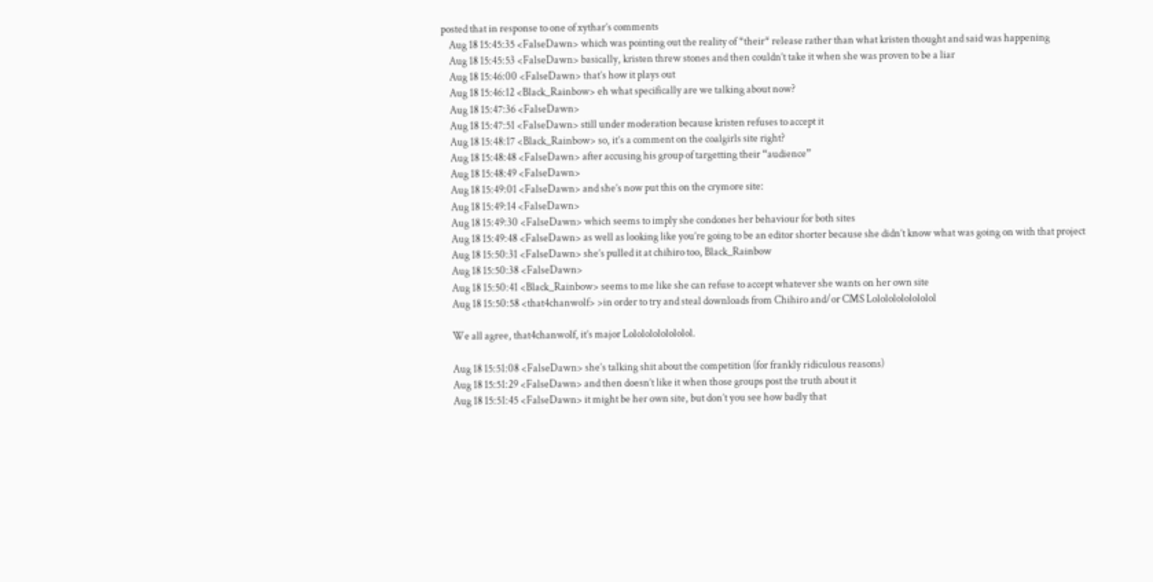posted that in response to one of xythar’s comments
    Aug 18 15:45:35 <FalseDawn> which was pointing out the reality of *their* release rather than what kristen thought and said was happening
    Aug 18 15:45:53 <FalseDawn> basically, kristen threw stones and then couldn’t take it when she was proven to be a liar
    Aug 18 15:46:00 <FalseDawn> that’s how it plays out
    Aug 18 15:46:12 <Black_Rainbow> eh what specifically are we talking about now?
    Aug 18 15:47:36 <FalseDawn>
    Aug 18 15:47:51 <FalseDawn> still under moderation because kristen refuses to accept it
    Aug 18 15:48:17 <Black_Rainbow> so, it’s a comment on the coalgirls site right?
    Aug 18 15:48:48 <FalseDawn> after accusing his group of targetting their “audience”
    Aug 18 15:48:49 <FalseDawn>
    Aug 18 15:49:01 <FalseDawn> and she’s now put this on the crymore site:
    Aug 18 15:49:14 <FalseDawn>
    Aug 18 15:49:30 <FalseDawn> which seems to imply she condones her behaviour for both sites
    Aug 18 15:49:48 <FalseDawn> as well as looking like you’re going to be an editor shorter because she didn’t know what was going on with that project
    Aug 18 15:50:31 <FalseDawn> she’s pulled it at chihiro too, Black_Rainbow
    Aug 18 15:50:38 <FalseDawn>
    Aug 18 15:50:41 <Black_Rainbow> seems to me like she can refuse to accept whatever she wants on her own site
    Aug 18 15:50:58 <that4chanwolf> >in order to try and steal downloads from Chihiro and/or CMS Lolololololololol

    We all agree, that4chanwolf, it’s major Lolololololololol.

    Aug 18 15:51:08 <FalseDawn> she’s talking shit about the competition (for frankly ridiculous reasons)
    Aug 18 15:51:29 <FalseDawn> and then doesn’t like it when those groups post the truth about it
    Aug 18 15:51:45 <FalseDawn> it might be her own site, but don’t you see how badly that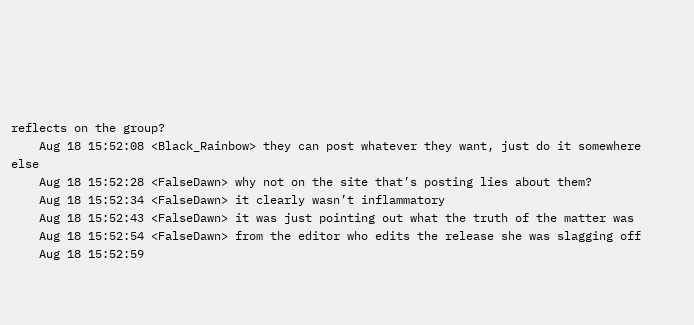reflects on the group?
    Aug 18 15:52:08 <Black_Rainbow> they can post whatever they want, just do it somewhere else
    Aug 18 15:52:28 <FalseDawn> why not on the site that’s posting lies about them?
    Aug 18 15:52:34 <FalseDawn> it clearly wasn’t inflammatory
    Aug 18 15:52:43 <FalseDawn> it was just pointing out what the truth of the matter was
    Aug 18 15:52:54 <FalseDawn> from the editor who edits the release she was slagging off
    Aug 18 15:52:59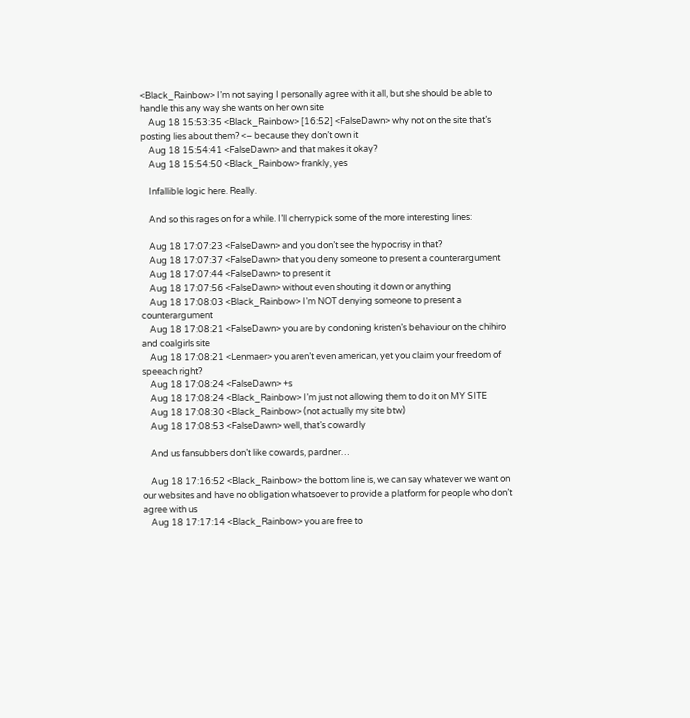<Black_Rainbow> I’m not saying I personally agree with it all, but she should be able to handle this any way she wants on her own site
    Aug 18 15:53:35 <Black_Rainbow> [16:52] <FalseDawn> why not on the site that’s posting lies about them? <– because they don’t own it
    Aug 18 15:54:41 <FalseDawn> and that makes it okay?
    Aug 18 15:54:50 <Black_Rainbow> frankly, yes

    Infallible logic here. Really.

    And so this rages on for a while. I’ll cherrypick some of the more interesting lines:

    Aug 18 17:07:23 <FalseDawn> and you don’t see the hypocrisy in that?
    Aug 18 17:07:37 <FalseDawn> that you deny someone to present a counterargument
    Aug 18 17:07:44 <FalseDawn> to present it
    Aug 18 17:07:56 <FalseDawn> without even shouting it down or anything
    Aug 18 17:08:03 <Black_Rainbow> I’m NOT denying someone to present a counterargument
    Aug 18 17:08:21 <FalseDawn> you are by condoning kristen’s behaviour on the chihiro and coalgirls site
    Aug 18 17:08:21 <Lenmaer> you aren’t even american, yet you claim your freedom of speeach right?
    Aug 18 17:08:24 <FalseDawn> +s
    Aug 18 17:08:24 <Black_Rainbow> I’m just not allowing them to do it on MY SITE
    Aug 18 17:08:30 <Black_Rainbow> (not actually my site btw)
    Aug 18 17:08:53 <FalseDawn> well, that’s cowardly

    And us fansubbers don’t like cowards, pardner…

    Aug 18 17:16:52 <Black_Rainbow> the bottom line is, we can say whatever we want on our websites and have no obligation whatsoever to provide a platform for people who don’t agree with us
    Aug 18 17:17:14 <Black_Rainbow> you are free to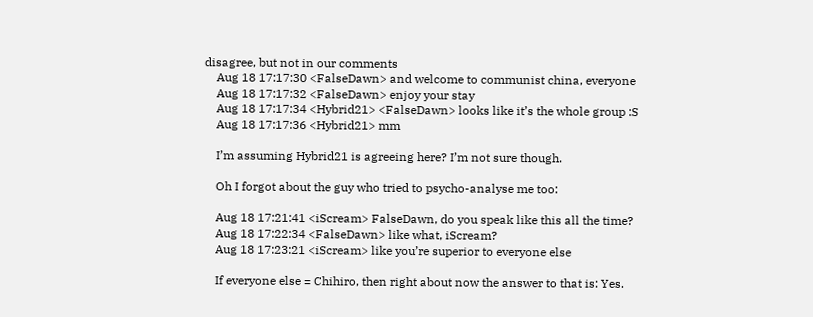disagree, but not in our comments
    Aug 18 17:17:30 <FalseDawn> and welcome to communist china, everyone
    Aug 18 17:17:32 <FalseDawn> enjoy your stay
    Aug 18 17:17:34 <Hybrid21> <FalseDawn> looks like it’s the whole group :S
    Aug 18 17:17:36 <Hybrid21> mm

    I’m assuming Hybrid21 is agreeing here? I’m not sure though.

    Oh I forgot about the guy who tried to psycho-analyse me too:

    Aug 18 17:21:41 <iScream> FalseDawn, do you speak like this all the time?
    Aug 18 17:22:34 <FalseDawn> like what, iScream?
    Aug 18 17:23:21 <iScream> like you’re superior to everyone else

    If everyone else = Chihiro, then right about now the answer to that is: Yes.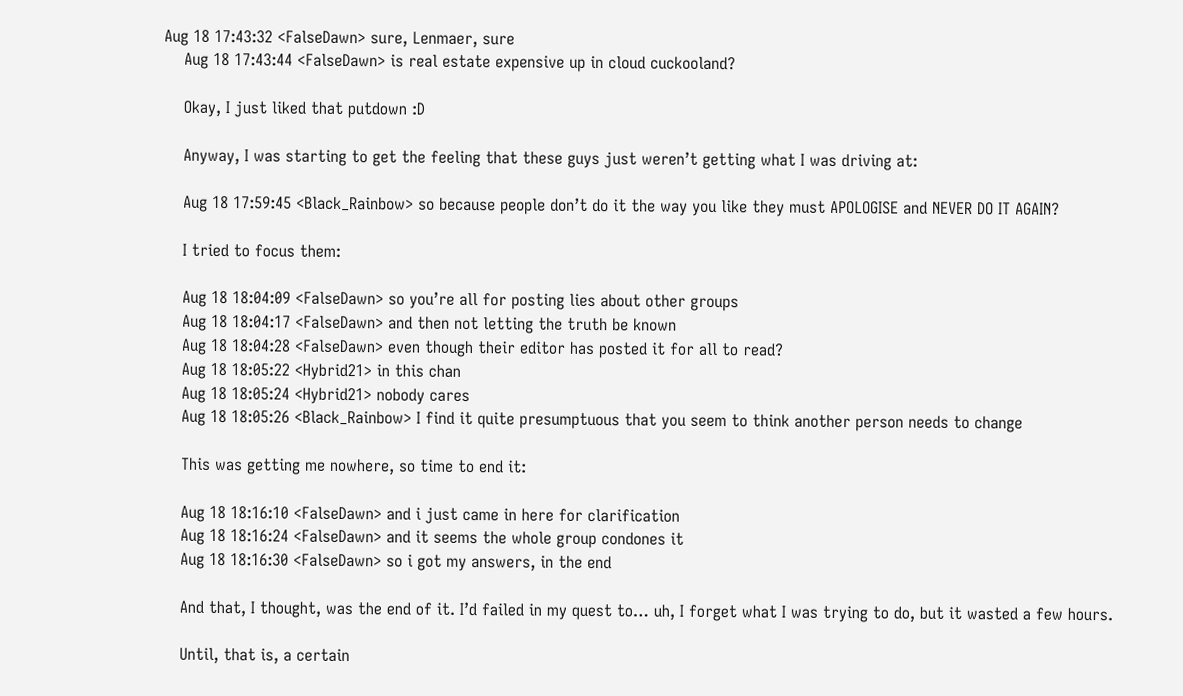Aug 18 17:43:32 <FalseDawn> sure, Lenmaer, sure
    Aug 18 17:43:44 <FalseDawn> is real estate expensive up in cloud cuckooland?

    Okay, I just liked that putdown :D

    Anyway, I was starting to get the feeling that these guys just weren’t getting what I was driving at:

    Aug 18 17:59:45 <Black_Rainbow> so because people don’t do it the way you like they must APOLOGISE and NEVER DO IT AGAIN?

    I tried to focus them:

    Aug 18 18:04:09 <FalseDawn> so you’re all for posting lies about other groups
    Aug 18 18:04:17 <FalseDawn> and then not letting the truth be known
    Aug 18 18:04:28 <FalseDawn> even though their editor has posted it for all to read?
    Aug 18 18:05:22 <Hybrid21> in this chan
    Aug 18 18:05:24 <Hybrid21> nobody cares
    Aug 18 18:05:26 <Black_Rainbow> I find it quite presumptuous that you seem to think another person needs to change

    This was getting me nowhere, so time to end it:

    Aug 18 18:16:10 <FalseDawn> and i just came in here for clarification
    Aug 18 18:16:24 <FalseDawn> and it seems the whole group condones it
    Aug 18 18:16:30 <FalseDawn> so i got my answers, in the end

    And that, I thought, was the end of it. I’d failed in my quest to… uh, I forget what I was trying to do, but it wasted a few hours.

    Until, that is, a certain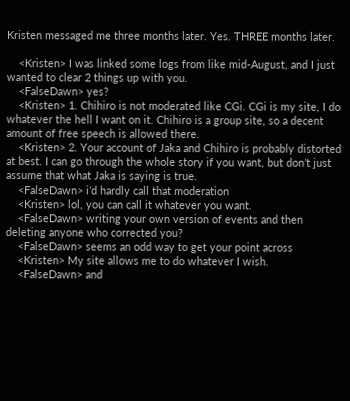Kristen messaged me three months later. Yes. THREE months later.

    <Kristen> I was linked some logs from like mid-August, and I just wanted to clear 2 things up with you.
    <FalseDawn> yes?
    <Kristen> 1. Chihiro is not moderated like CGi. CGi is my site, I do whatever the hell I want on it. Chihiro is a group site, so a decent amount of free speech is allowed there.
    <Kristen> 2. Your account of Jaka and Chihiro is probably distorted at best. I can go through the whole story if you want, but don’t just assume that what Jaka is saying is true.
    <FalseDawn> i’d hardly call that moderation
    <Kristen> lol, you can call it whatever you want.
    <FalseDawn> writing your own version of events and then deleting anyone who corrected you?
    <FalseDawn> seems an odd way to get your point across
    <Kristen> My site allows me to do whatever I wish.
    <FalseDawn> and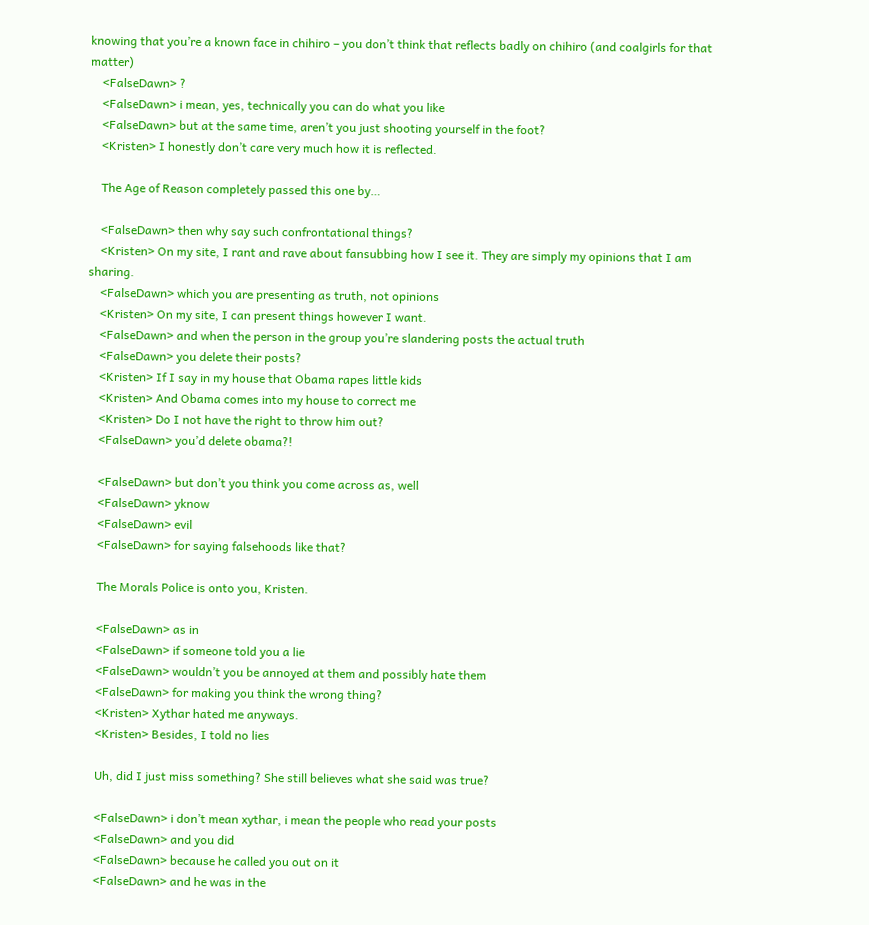knowing that you’re a known face in chihiro – you don’t think that reflects badly on chihiro (and coalgirls for that matter)
    <FalseDawn> ?
    <FalseDawn> i mean, yes, technically you can do what you like
    <FalseDawn> but at the same time, aren’t you just shooting yourself in the foot?
    <Kristen> I honestly don’t care very much how it is reflected.

    The Age of Reason completely passed this one by…

    <FalseDawn> then why say such confrontational things?
    <Kristen> On my site, I rant and rave about fansubbing how I see it. They are simply my opinions that I am sharing.
    <FalseDawn> which you are presenting as truth, not opinions
    <Kristen> On my site, I can present things however I want.
    <FalseDawn> and when the person in the group you’re slandering posts the actual truth
    <FalseDawn> you delete their posts?
    <Kristen> If I say in my house that Obama rapes little kids
    <Kristen> And Obama comes into my house to correct me
    <Kristen> Do I not have the right to throw him out?
    <FalseDawn> you’d delete obama?!

    <FalseDawn> but don’t you think you come across as, well
    <FalseDawn> yknow
    <FalseDawn> evil
    <FalseDawn> for saying falsehoods like that?

    The Morals Police is onto you, Kristen.

    <FalseDawn> as in
    <FalseDawn> if someone told you a lie
    <FalseDawn> wouldn’t you be annoyed at them and possibly hate them
    <FalseDawn> for making you think the wrong thing?
    <Kristen> Xythar hated me anyways.
    <Kristen> Besides, I told no lies

    Uh, did I just miss something? She still believes what she said was true?

    <FalseDawn> i don’t mean xythar, i mean the people who read your posts
    <FalseDawn> and you did
    <FalseDawn> because he called you out on it
    <FalseDawn> and he was in the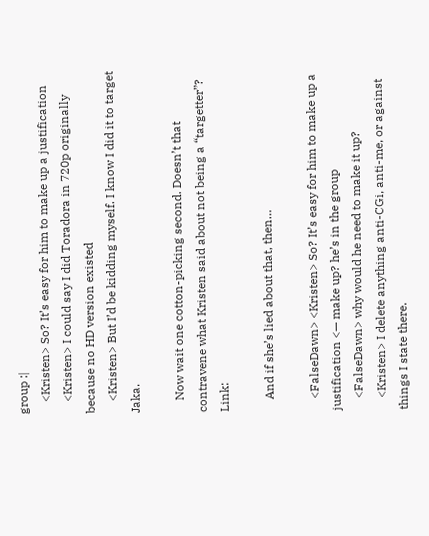group :|
    <Kristen> So? It’s easy for him to make up a justification
    <Kristen> I could say I did Toradora in 720p originally because no HD version existed
    <Kristen> But I’d be kidding myself. I know I did it to target Jaka.

    Now wait one cotton-picking second. Doesn’t that contravene what Kristen said about not being a “targetter”? Link:

    And if she’s lied about that, then…

    <FalseDawn> <Kristen> So? It’s easy for him to make up a justification <— make up? he’s in the group
    <FalseDawn> why would he need to make it up?
    <Kristen> I delete anything anti-CGi, anti-me, or against things I state there.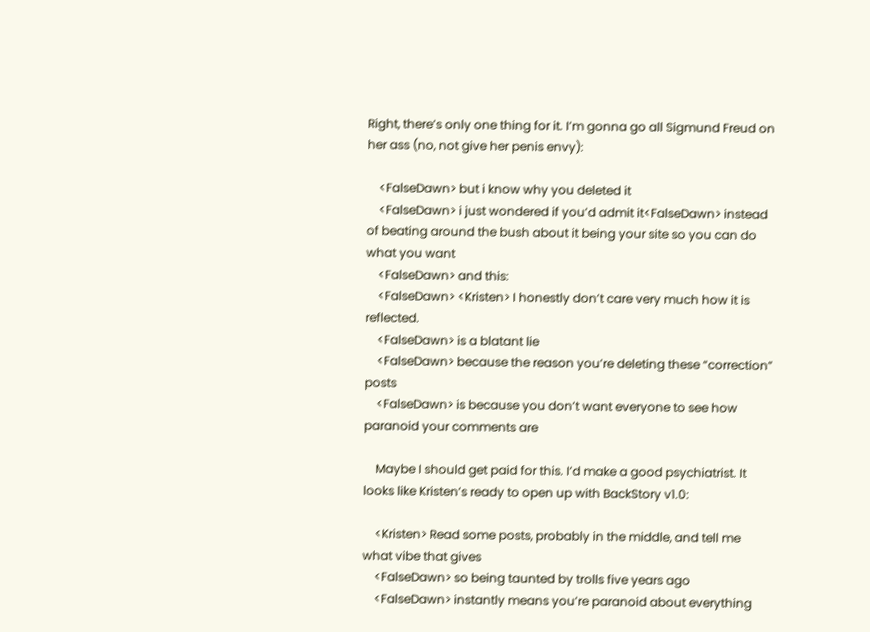Right, there’s only one thing for it. I’m gonna go all Sigmund Freud on her ass (no, not give her penis envy):

    <FalseDawn> but i know why you deleted it
    <FalseDawn> i just wondered if you’d admit it<FalseDawn> instead of beating around the bush about it being your site so you can do what you want
    <FalseDawn> and this:
    <FalseDawn> <Kristen> I honestly don’t care very much how it is reflected.
    <FalseDawn> is a blatant lie
    <FalseDawn> because the reason you’re deleting these “correction” posts
    <FalseDawn> is because you don’t want everyone to see how paranoid your comments are

    Maybe I should get paid for this. I’d make a good psychiatrist. It looks like Kristen’s ready to open up with BackStory v1.0:

    <Kristen> Read some posts, probably in the middle, and tell me what vibe that gives
    <FalseDawn> so being taunted by trolls five years ago
    <FalseDawn> instantly means you’re paranoid about everything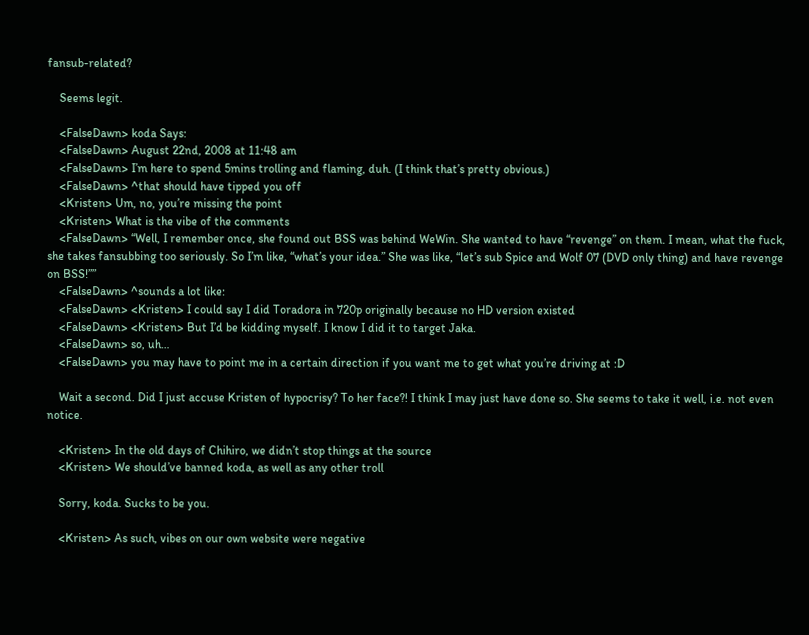fansub-related?

    Seems legit.

    <FalseDawn> koda Says:
    <FalseDawn> August 22nd, 2008 at 11:48 am
    <FalseDawn> I’m here to spend 5mins trolling and flaming, duh. (I think that’s pretty obvious.)
    <FalseDawn> ^that should have tipped you off
    <Kristen> Um, no, you’re missing the point
    <Kristen> What is the vibe of the comments
    <FalseDawn> “Well, I remember once, she found out BSS was behind WeWin. She wanted to have “revenge” on them. I mean, what the fuck, she takes fansubbing too seriously. So I’m like, “what’s your idea.” She was like, “let’s sub Spice and Wolf 07 (DVD only thing) and have revenge on BSS!””
    <FalseDawn> ^sounds a lot like:
    <FalseDawn> <Kristen> I could say I did Toradora in 720p originally because no HD version existed
    <FalseDawn> <Kristen> But I’d be kidding myself. I know I did it to target Jaka.
    <FalseDawn> so, uh…
    <FalseDawn> you may have to point me in a certain direction if you want me to get what you’re driving at :D

    Wait a second. Did I just accuse Kristen of hypocrisy? To her face?! I think I may just have done so. She seems to take it well, i.e. not even notice.

    <Kristen> In the old days of Chihiro, we didn’t stop things at the source
    <Kristen> We should’ve banned koda, as well as any other troll

    Sorry, koda. Sucks to be you.

    <Kristen> As such, vibes on our own website were negative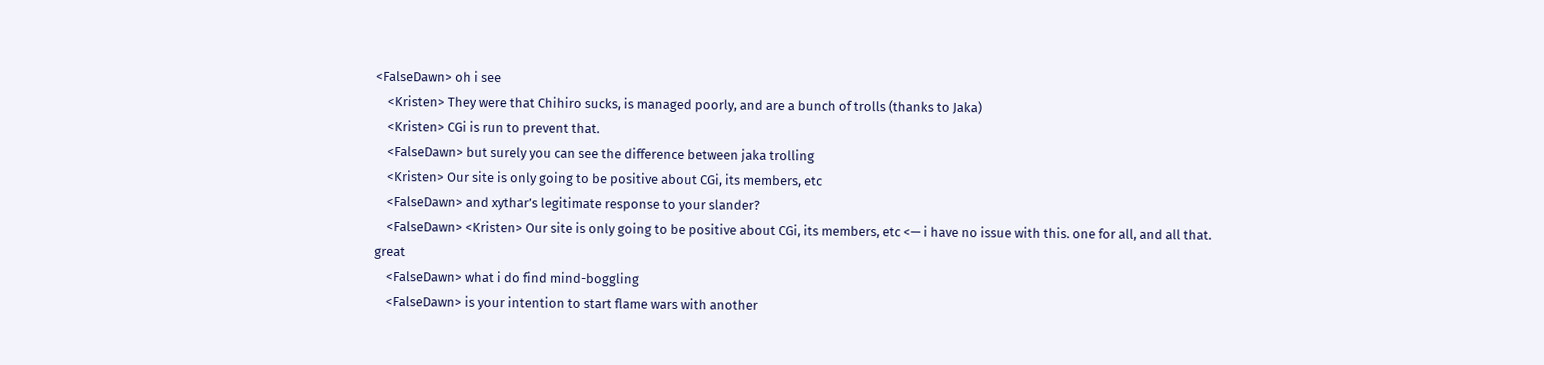<FalseDawn> oh i see
    <Kristen> They were that Chihiro sucks, is managed poorly, and are a bunch of trolls (thanks to Jaka)
    <Kristen> CGi is run to prevent that.
    <FalseDawn> but surely you can see the difference between jaka trolling
    <Kristen> Our site is only going to be positive about CGi, its members, etc
    <FalseDawn> and xythar’s legitimate response to your slander?
    <FalseDawn> <Kristen> Our site is only going to be positive about CGi, its members, etc <— i have no issue with this. one for all, and all that. great
    <FalseDawn> what i do find mind-boggling
    <FalseDawn> is your intention to start flame wars with another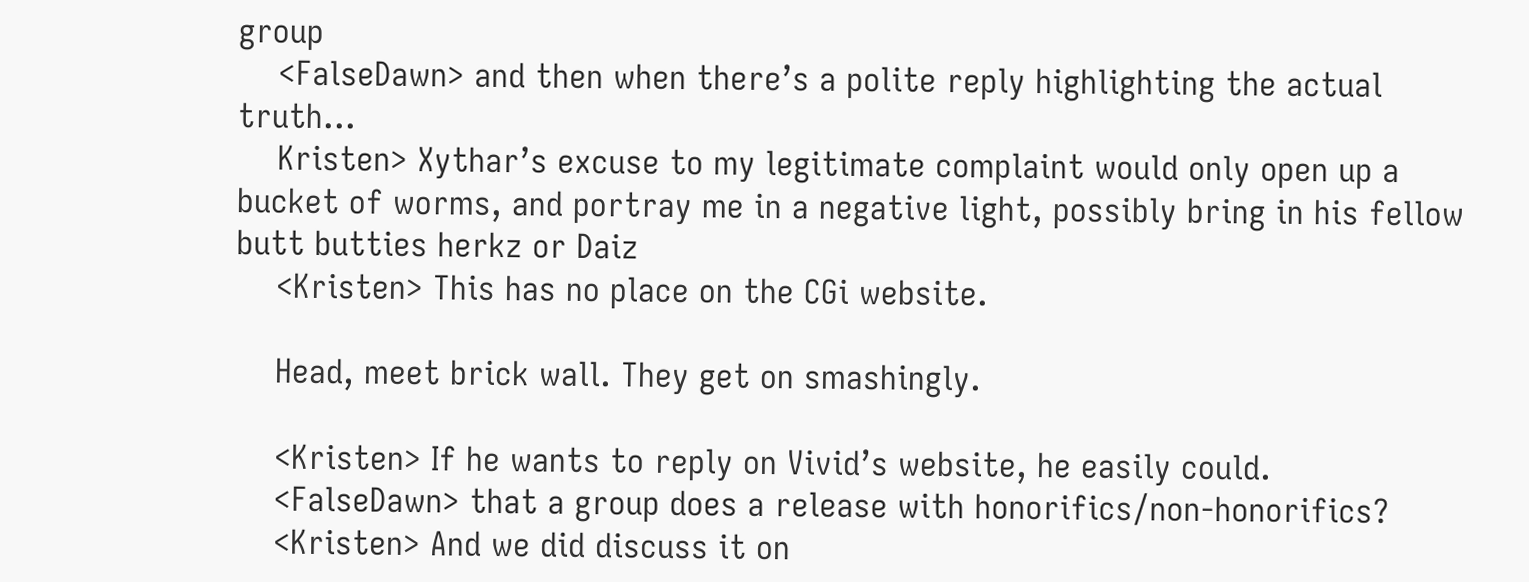group
    <FalseDawn> and then when there’s a polite reply highlighting the actual truth…
    Kristen> Xythar’s excuse to my legitimate complaint would only open up a bucket of worms, and portray me in a negative light, possibly bring in his fellow butt butties herkz or Daiz
    <Kristen> This has no place on the CGi website.

    Head, meet brick wall. They get on smashingly.

    <Kristen> If he wants to reply on Vivid’s website, he easily could.
    <FalseDawn> that a group does a release with honorifics/non-honorifics?
    <Kristen> And we did discuss it on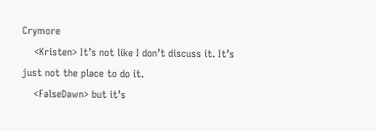Crymore
    <Kristen> It’s not like I don’t discuss it. It’s just not the place to do it.
    <FalseDawn> but it’s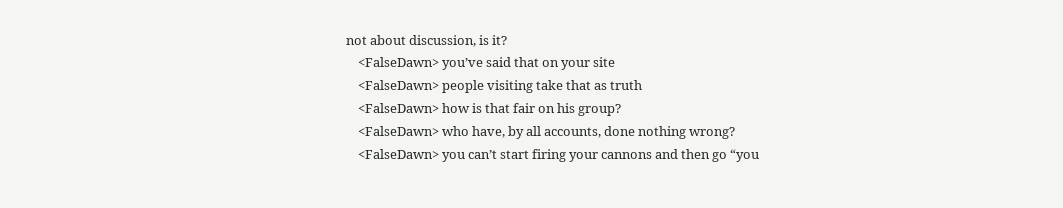not about discussion, is it?
    <FalseDawn> you’ve said that on your site
    <FalseDawn> people visiting take that as truth
    <FalseDawn> how is that fair on his group?
    <FalseDawn> who have, by all accounts, done nothing wrong?
    <FalseDawn> you can’t start firing your cannons and then go “you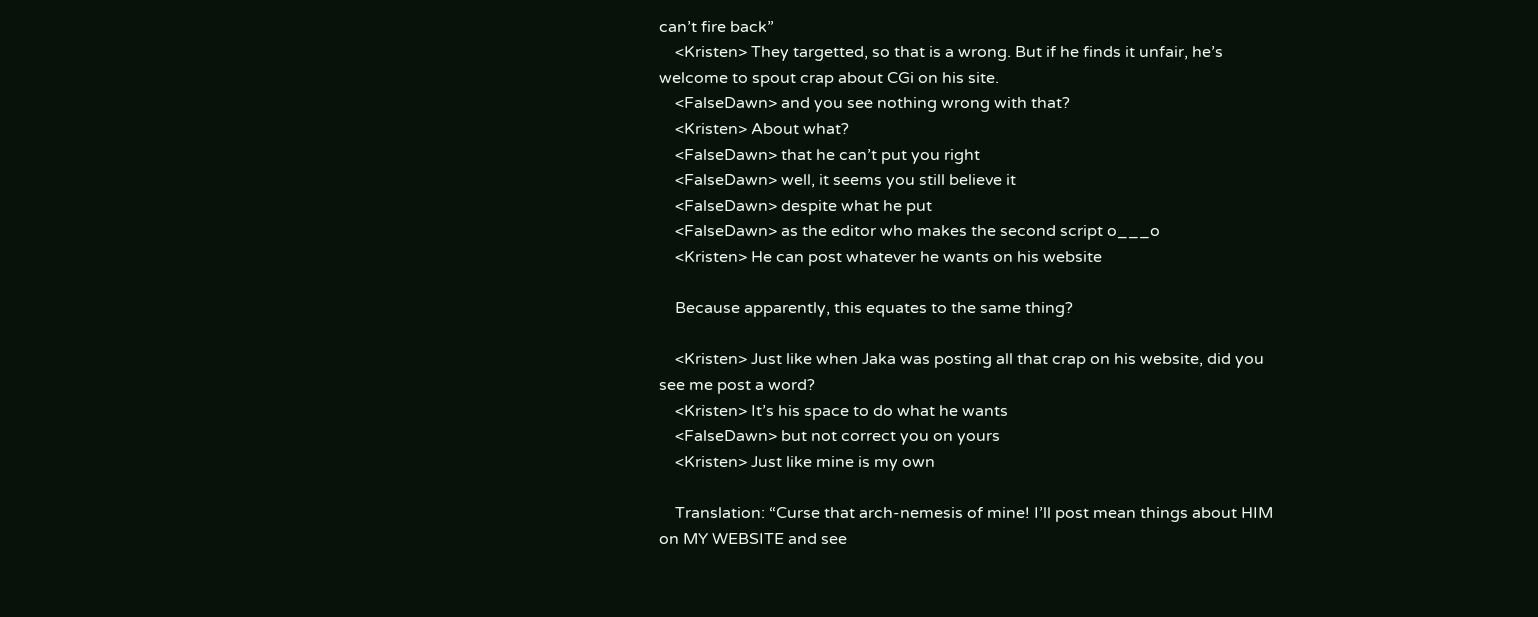can’t fire back”
    <Kristen> They targetted, so that is a wrong. But if he finds it unfair, he’s welcome to spout crap about CGi on his site.
    <FalseDawn> and you see nothing wrong with that?
    <Kristen> About what?
    <FalseDawn> that he can’t put you right
    <FalseDawn> well, it seems you still believe it
    <FalseDawn> despite what he put
    <FalseDawn> as the editor who makes the second script o___o
    <Kristen> He can post whatever he wants on his website

    Because apparently, this equates to the same thing?

    <Kristen> Just like when Jaka was posting all that crap on his website, did you see me post a word?
    <Kristen> It’s his space to do what he wants
    <FalseDawn> but not correct you on yours
    <Kristen> Just like mine is my own

    Translation: “Curse that arch-nemesis of mine! I’ll post mean things about HIM on MY WEBSITE and see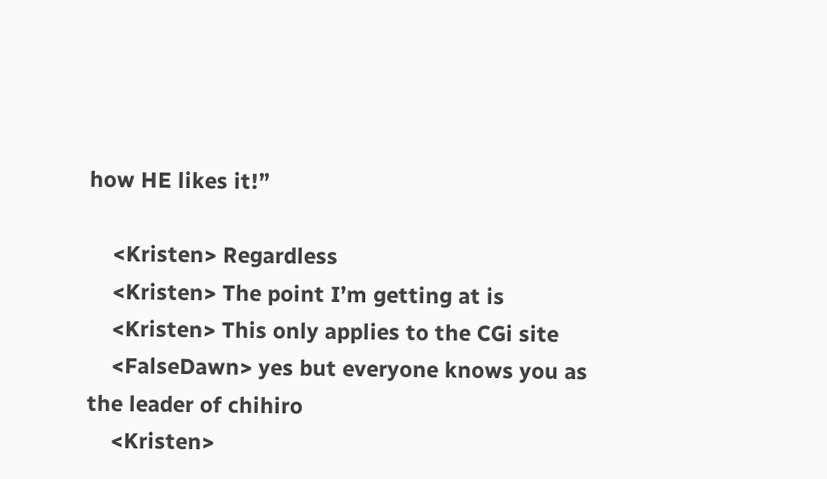how HE likes it!”

    <Kristen> Regardless
    <Kristen> The point I’m getting at is
    <Kristen> This only applies to the CGi site
    <FalseDawn> yes but everyone knows you as the leader of chihiro
    <Kristen>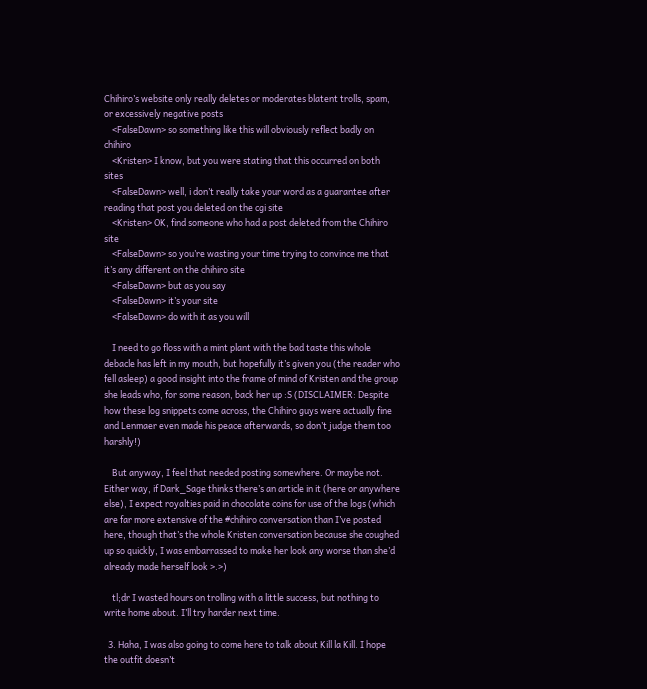Chihiro’s website only really deletes or moderates blatent trolls, spam, or excessively negative posts
    <FalseDawn> so something like this will obviously reflect badly on chihiro
    <Kristen> I know, but you were stating that this occurred on both sites
    <FalseDawn> well, i don’t really take your word as a guarantee after reading that post you deleted on the cgi site
    <Kristen> OK, find someone who had a post deleted from the Chihiro site
    <FalseDawn> so you’re wasting your time trying to convince me that it’s any different on the chihiro site
    <FalseDawn> but as you say
    <FalseDawn> it’s your site
    <FalseDawn> do with it as you will

    I need to go floss with a mint plant with the bad taste this whole debacle has left in my mouth, but hopefully it’s given you (the reader who fell asleep) a good insight into the frame of mind of Kristen and the group she leads who, for some reason, back her up :S (DISCLAIMER: Despite how these log snippets come across, the Chihiro guys were actually fine and Lenmaer even made his peace afterwards, so don’t judge them too harshly!)

    But anyway, I feel that needed posting somewhere. Or maybe not. Either way, if Dark_Sage thinks there’s an article in it (here or anywhere else), I expect royalties paid in chocolate coins for use of the logs (which are far more extensive of the #chihiro conversation than I’ve posted here, though that’s the whole Kristen conversation because she coughed up so quickly, I was embarrassed to make her look any worse than she’d already made herself look >.>)

    tl;dr I wasted hours on trolling with a little success, but nothing to write home about. I’ll try harder next time.

  3. Haha, I was also going to come here to talk about Kill la Kill. I hope the outfit doesn’t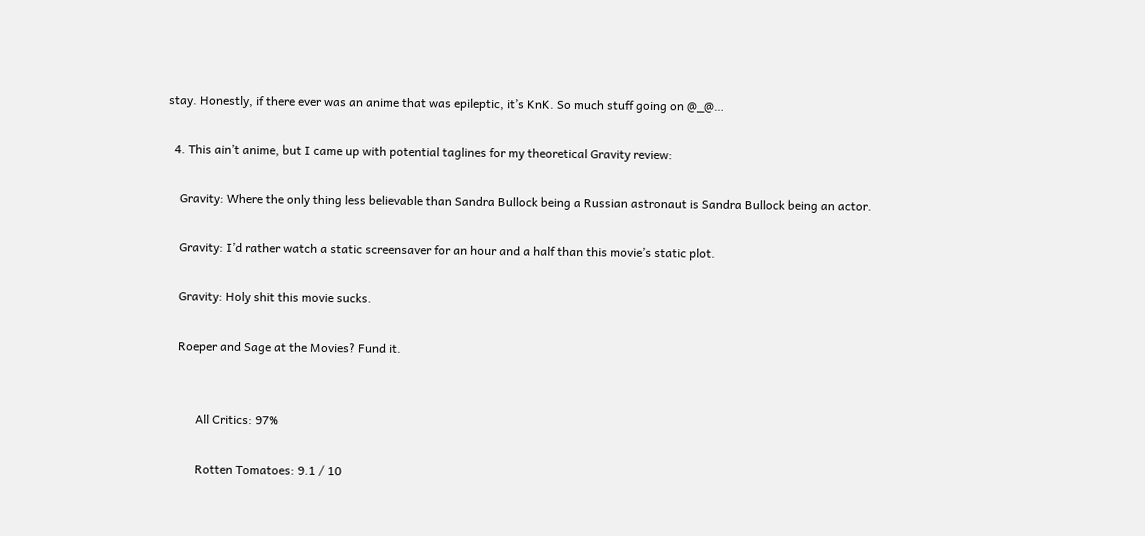stay. Honestly, if there ever was an anime that was epileptic, it’s KnK. So much stuff going on @_@…

  4. This ain’t anime, but I came up with potential taglines for my theoretical Gravity review:

    Gravity: Where the only thing less believable than Sandra Bullock being a Russian astronaut is Sandra Bullock being an actor.

    Gravity: I’d rather watch a static screensaver for an hour and a half than this movie’s static plot.

    Gravity: Holy shit this movie sucks.

    Roeper and Sage at the Movies? Fund it.


          All Critics: 97%

          Rotten Tomatoes: 9.1 / 10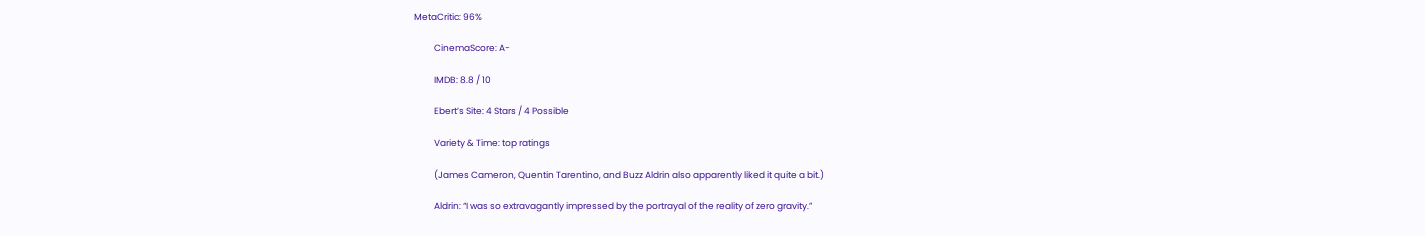MetaCritic: 96%

          CinemaScore: A-

          IMDB: 8.8 / 10

          Ebert’s Site: 4 Stars / 4 Possible

          Variety & Time: top ratings

          (James Cameron, Quentin Tarentino, and Buzz Aldrin also apparently liked it quite a bit.)

          Aldrin: “I was so extravagantly impressed by the portrayal of the reality of zero gravity.”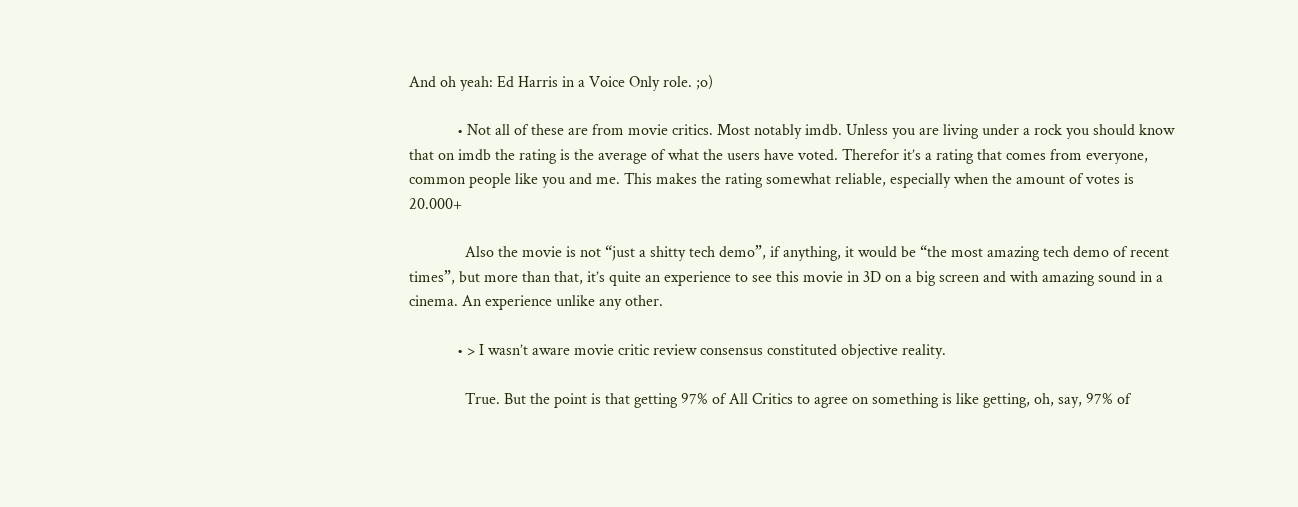And oh yeah: Ed Harris in a Voice Only role. ;o)

            • Not all of these are from movie critics. Most notably imdb. Unless you are living under a rock you should know that on imdb the rating is the average of what the users have voted. Therefor it’s a rating that comes from everyone, common people like you and me. This makes the rating somewhat reliable, especially when the amount of votes is 20.000+

              Also the movie is not “just a shitty tech demo”, if anything, it would be “the most amazing tech demo of recent times”, but more than that, it’s quite an experience to see this movie in 3D on a big screen and with amazing sound in a cinema. An experience unlike any other.

            • > I wasn’t aware movie critic review consensus constituted objective reality.

              True. But the point is that getting 97% of All Critics to agree on something is like getting, oh, say, 97% of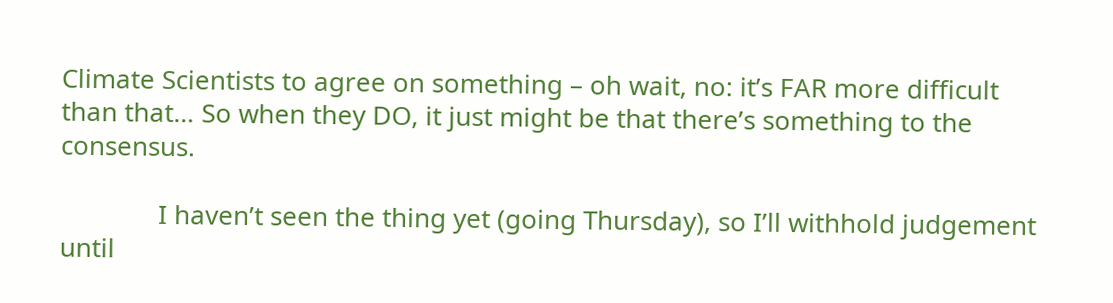Climate Scientists to agree on something – oh wait, no: it’s FAR more difficult than that… So when they DO, it just might be that there’s something to the consensus.

              I haven’t seen the thing yet (going Thursday), so I’ll withhold judgement until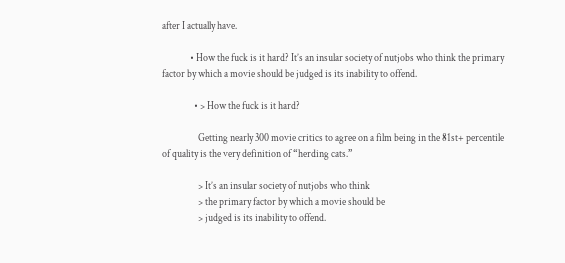after I actually have.

              • How the fuck is it hard? It’s an insular society of nutjobs who think the primary factor by which a movie should be judged is its inability to offend.

                • > How the fuck is it hard?

                  Getting nearly 300 movie critics to agree on a film being in the 81st+ percentile of quality is the very definition of “herding cats.”

                  > It’s an insular society of nutjobs who think
                  > the primary factor by which a movie should be
                  > judged is its inability to offend.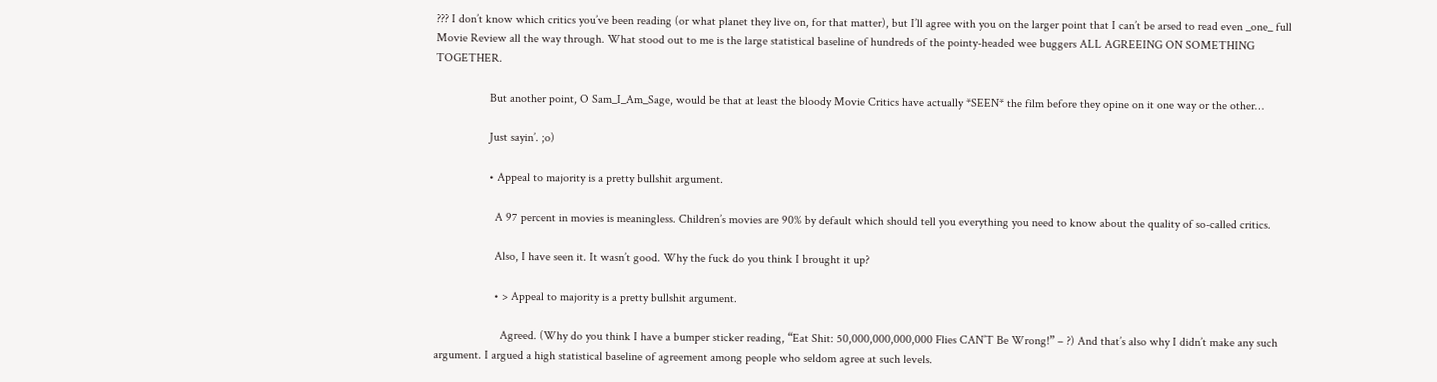??? I don’t know which critics you’ve been reading (or what planet they live on, for that matter), but I’ll agree with you on the larger point that I can’t be arsed to read even _one_ full Movie Review all the way through. What stood out to me is the large statistical baseline of hundreds of the pointy-headed wee buggers ALL AGREEING ON SOMETHING TOGETHER.

                  But another point, O Sam_I_Am_Sage, would be that at least the bloody Movie Critics have actually *SEEN* the film before they opine on it one way or the other…

                  Just sayin’. ;o)

                  • Appeal to majority is a pretty bullshit argument.

                    A 97 percent in movies is meaningless. Children’s movies are 90% by default which should tell you everything you need to know about the quality of so-called critics.

                    Also, I have seen it. It wasn’t good. Why the fuck do you think I brought it up?

                    • > Appeal to majority is a pretty bullshit argument.

                      Agreed. (Why do you think I have a bumper sticker reading, “Eat Shit: 50,000,000,000,000 Flies CAN’T Be Wrong!” – ?) And that’s also why I didn’t make any such argument. I argued a high statistical baseline of agreement among people who seldom agree at such levels.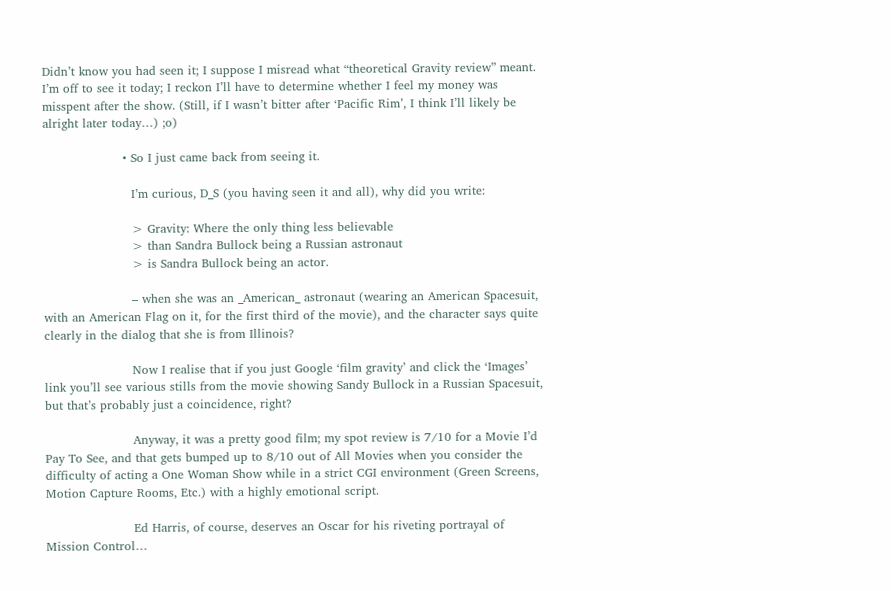Didn’t know you had seen it; I suppose I misread what “theoretical Gravity review” meant. I’m off to see it today; I reckon I’ll have to determine whether I feel my money was misspent after the show. (Still, if I wasn’t bitter after ‘Pacific Rim’, I think I’ll likely be alright later today…) ;o)

                    • So I just came back from seeing it.

                      I’m curious, D_S (you having seen it and all), why did you write:

                      > Gravity: Where the only thing less believable
                      > than Sandra Bullock being a Russian astronaut
                      > is Sandra Bullock being an actor.

                      – when she was an _American_ astronaut (wearing an American Spacesuit, with an American Flag on it, for the first third of the movie), and the character says quite clearly in the dialog that she is from Illinois?

                      Now I realise that if you just Google ‘film gravity’ and click the ‘Images’ link you’ll see various stills from the movie showing Sandy Bullock in a Russian Spacesuit, but that’s probably just a coincidence, right?

                      Anyway, it was a pretty good film; my spot review is 7/10 for a Movie I’d Pay To See, and that gets bumped up to 8/10 out of All Movies when you consider the difficulty of acting a One Woman Show while in a strict CGI environment (Green Screens, Motion Capture Rooms, Etc.) with a highly emotional script.

                      Ed Harris, of course, deserves an Oscar for his riveting portrayal of Mission Control…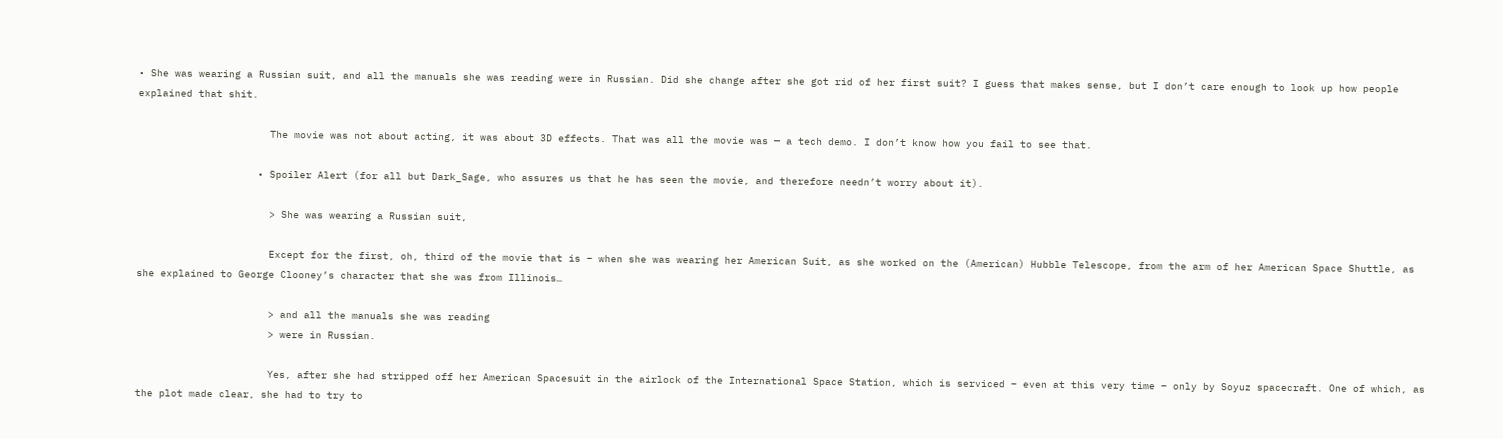• She was wearing a Russian suit, and all the manuals she was reading were in Russian. Did she change after she got rid of her first suit? I guess that makes sense, but I don’t care enough to look up how people explained that shit.

                      The movie was not about acting, it was about 3D effects. That was all the movie was — a tech demo. I don’t know how you fail to see that.

                    • Spoiler Alert (for all but Dark_Sage, who assures us that he has seen the movie, and therefore needn’t worry about it).

                      > She was wearing a Russian suit,

                      Except for the first, oh, third of the movie that is – when she was wearing her American Suit, as she worked on the (American) Hubble Telescope, from the arm of her American Space Shuttle, as she explained to George Clooney’s character that she was from Illinois…

                      > and all the manuals she was reading
                      > were in Russian.

                      Yes, after she had stripped off her American Spacesuit in the airlock of the International Space Station, which is serviced – even at this very time – only by Soyuz spacecraft. One of which, as the plot made clear, she had to try to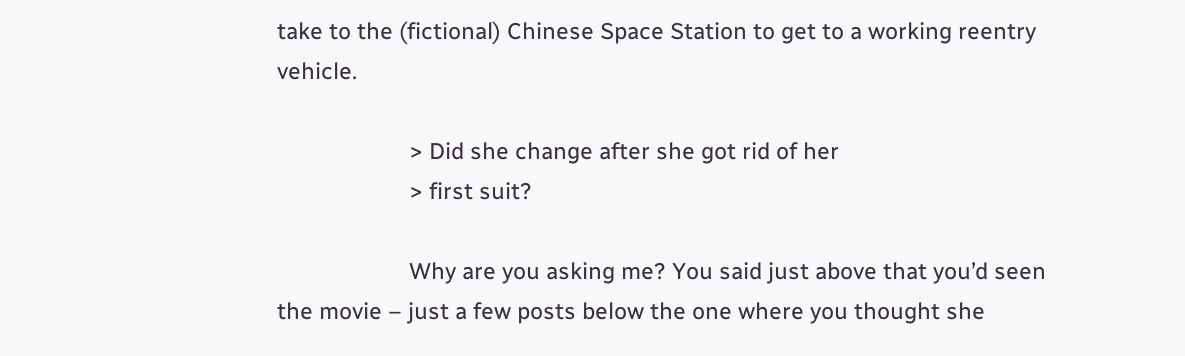take to the (fictional) Chinese Space Station to get to a working reentry vehicle.

                      > Did she change after she got rid of her
                      > first suit?

                      Why are you asking me? You said just above that you’d seen the movie – just a few posts below the one where you thought she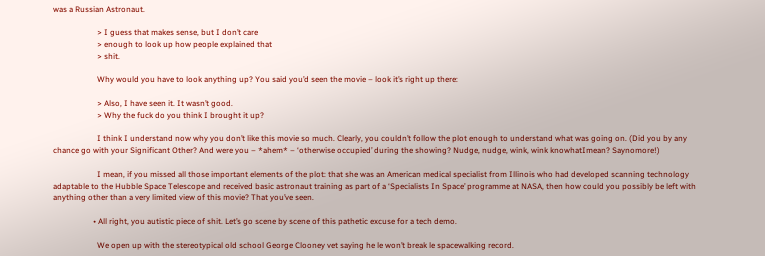was a Russian Astronaut.

                      > I guess that makes sense, but I don’t care
                      > enough to look up how people explained that
                      > shit.

                      Why would you have to look anything up? You said you’d seen the movie – look it’s right up there:

                      > Also, I have seen it. It wasn’t good.
                      > Why the fuck do you think I brought it up?

                      I think I understand now why you don’t like this movie so much. Clearly, you couldn’t follow the plot enough to understand what was going on. (Did you by any chance go with your Significant Other? And were you – *ahem* – ‘otherwise occupied’ during the showing? Nudge, nudge, wink, wink knowhatImean? Saynomore!)

                      I mean, if you missed all those important elements of the plot: that she was an American medical specialist from Illinois who had developed scanning technology adaptable to the Hubble Space Telescope and received basic astronaut training as part of a ‘Specialists In Space’ programme at NASA, then how could you possibly be left with anything other than a very limited view of this movie? That you’ve seen.

                    • All right, you autistic piece of shit. Let’s go scene by scene of this pathetic excuse for a tech demo.

                      We open up with the stereotypical old school George Clooney vet saying he le won’t break le spacewalking record.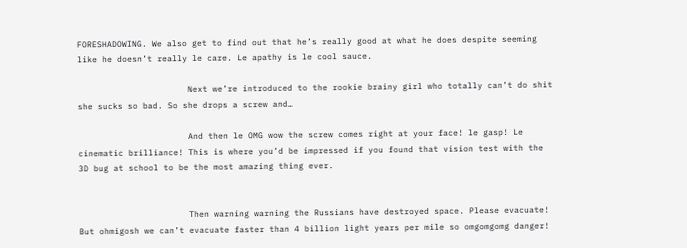FORESHADOWING. We also get to find out that he’s really good at what he does despite seeming like he doesn’t really le care. Le apathy is le cool sauce.

                      Next we’re introduced to the rookie brainy girl who totally can’t do shit she sucks so bad. So she drops a screw and…

                      And then le OMG wow the screw comes right at your face! le gasp! Le cinematic brilliance! This is where you’d be impressed if you found that vision test with the 3D bug at school to be the most amazing thing ever.


                      Then warning warning the Russians have destroyed space. Please evacuate! But ohmigosh we can’t evacuate faster than 4 billion light years per mile so omgomgomg danger!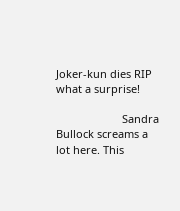Joker-kun dies RIP what a surprise!

                      Sandra Bullock screams a lot here. This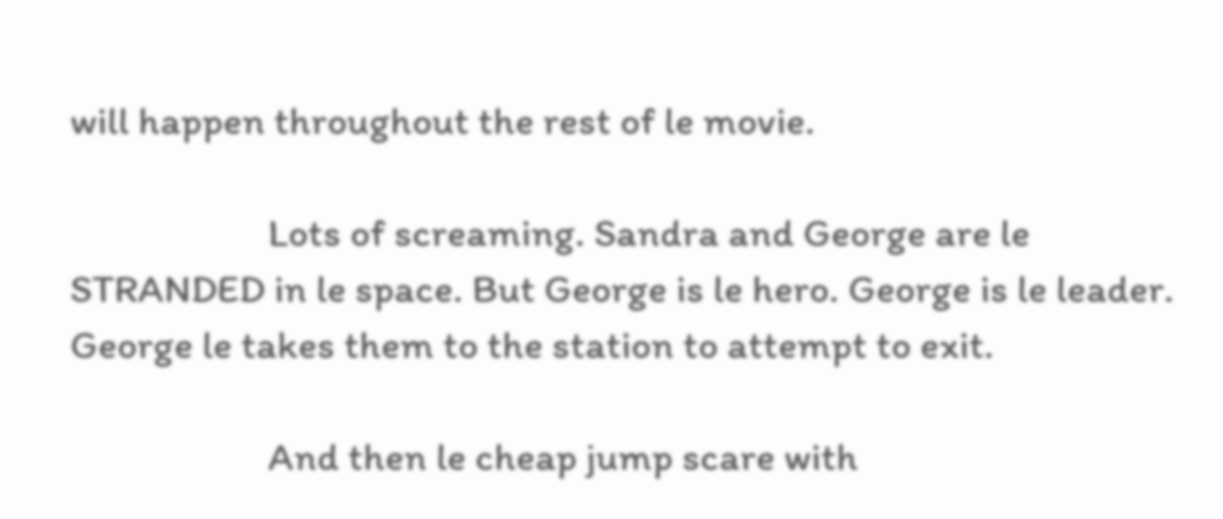will happen throughout the rest of le movie.

                      Lots of screaming. Sandra and George are le STRANDED in le space. But George is le hero. George is le leader. George le takes them to the station to attempt to exit.

                      And then le cheap jump scare with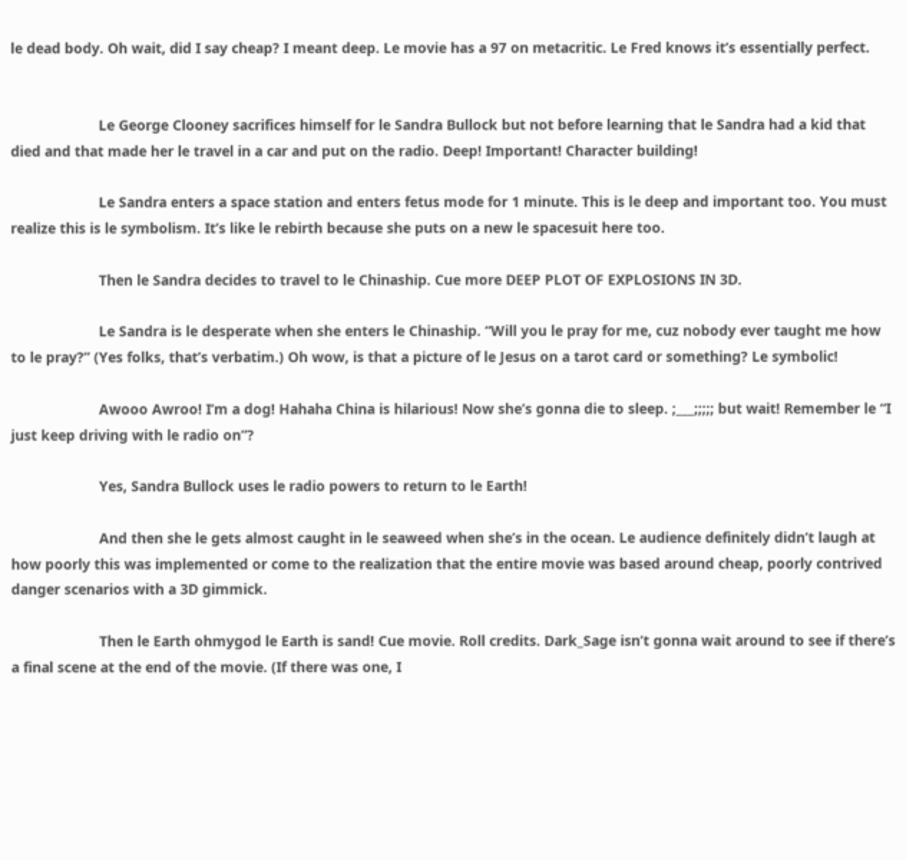le dead body. Oh wait, did I say cheap? I meant deep. Le movie has a 97 on metacritic. Le Fred knows it’s essentially perfect.


                      Le George Clooney sacrifices himself for le Sandra Bullock but not before learning that le Sandra had a kid that died and that made her le travel in a car and put on the radio. Deep! Important! Character building!

                      Le Sandra enters a space station and enters fetus mode for 1 minute. This is le deep and important too. You must realize this is le symbolism. It’s like le rebirth because she puts on a new le spacesuit here too.

                      Then le Sandra decides to travel to le Chinaship. Cue more DEEP PLOT OF EXPLOSIONS IN 3D.

                      Le Sandra is le desperate when she enters le Chinaship. “Will you le pray for me, cuz nobody ever taught me how to le pray?” (Yes folks, that’s verbatim.) Oh wow, is that a picture of le Jesus on a tarot card or something? Le symbolic!

                      Awooo Awroo! I’m a dog! Hahaha China is hilarious! Now she’s gonna die to sleep. ;___;;;;; but wait! Remember le “I just keep driving with le radio on”?

                      Yes, Sandra Bullock uses le radio powers to return to le Earth!

                      And then she le gets almost caught in le seaweed when she’s in the ocean. Le audience definitely didn’t laugh at how poorly this was implemented or come to the realization that the entire movie was based around cheap, poorly contrived danger scenarios with a 3D gimmick.

                      Then le Earth ohmygod le Earth is sand! Cue movie. Roll credits. Dark_Sage isn’t gonna wait around to see if there’s a final scene at the end of the movie. (If there was one, I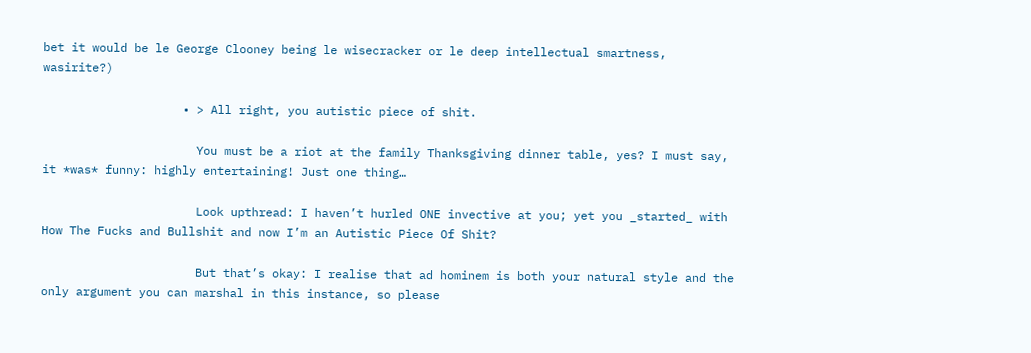bet it would be le George Clooney being le wisecracker or le deep intellectual smartness, wasirite?)

                    • > All right, you autistic piece of shit.

                      You must be a riot at the family Thanksgiving dinner table, yes? I must say, it *was* funny: highly entertaining! Just one thing…

                      Look upthread: I haven’t hurled ONE invective at you; yet you _started_ with How The Fucks and Bullshit and now I’m an Autistic Piece Of Shit?

                      But that’s okay: I realise that ad hominem is both your natural style and the only argument you can marshal in this instance, so please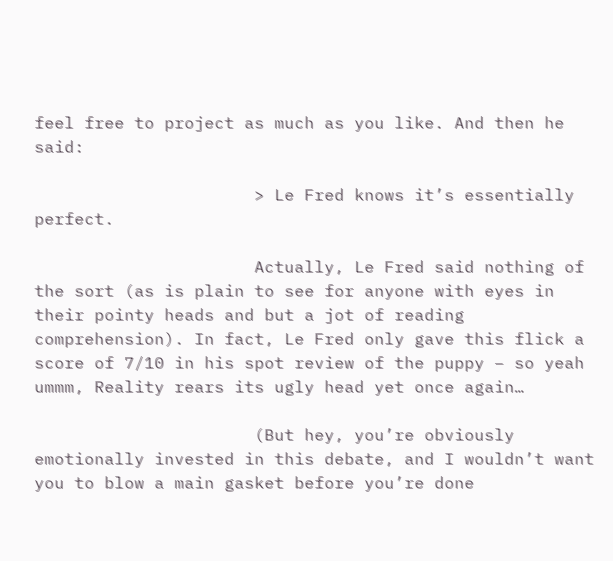feel free to project as much as you like. And then he said:

                      > Le Fred knows it’s essentially perfect.

                      Actually, Le Fred said nothing of the sort (as is plain to see for anyone with eyes in their pointy heads and but a jot of reading comprehension). In fact, Le Fred only gave this flick a score of 7/10 in his spot review of the puppy – so yeah ummm, Reality rears its ugly head yet once again…

                      (But hey, you’re obviously emotionally invested in this debate, and I wouldn’t want you to blow a main gasket before you’re done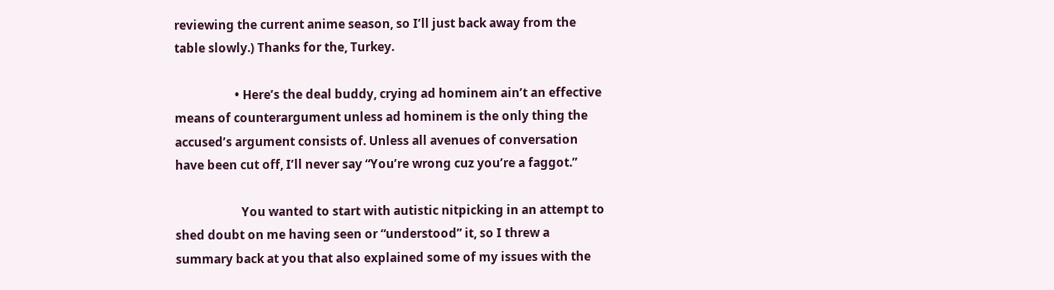reviewing the current anime season, so I’ll just back away from the table slowly.) Thanks for the, Turkey.

                    • Here’s the deal buddy, crying ad hominem ain’t an effective means of counterargument unless ad hominem is the only thing the accused’s argument consists of. Unless all avenues of conversation have been cut off, I’ll never say “You’re wrong cuz you’re a faggot.”

                      You wanted to start with autistic nitpicking in an attempt to shed doubt on me having seen or “understood” it, so I threw a summary back at you that also explained some of my issues with the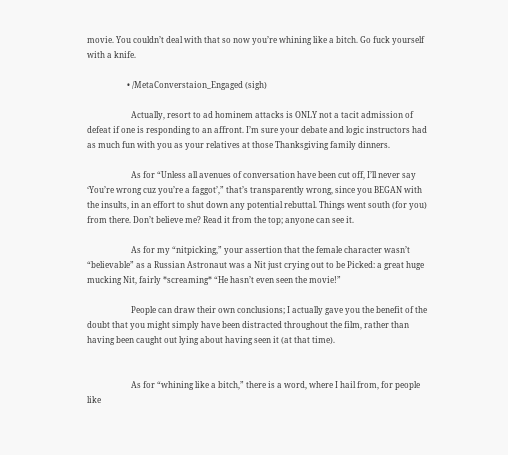movie. You couldn’t deal with that so now you’re whining like a bitch. Go fuck yourself with a knife.

                    • /MetaConverstaion_Engaged (sigh)

                      Actually, resort to ad hominem attacks is ONLY not a tacit admission of defeat if one is responding to an affront. I’m sure your debate and logic instructors had as much fun with you as your relatives at those Thanksgiving family dinners.

                      As for “Unless all avenues of conversation have been cut off, I’ll never say ‘You’re wrong cuz you’re a faggot’,” that’s transparently wrong, since you BEGAN with the insults, in an effort to shut down any potential rebuttal. Things went south (for you) from there. Don’t believe me? Read it from the top; anyone can see it.

                      As for my “nitpicking,” your assertion that the female character wasn’t “believable” as a Russian Astronaut was a Nit just crying out to be Picked: a great huge mucking Nit, fairly *screaming* “He hasn’t even seen the movie!”

                      People can draw their own conclusions; I actually gave you the benefit of the doubt that you might simply have been distracted throughout the film, rather than having been caught out lying about having seen it (at that time).


                      As for “whining like a bitch,” there is a word, where I hail from, for people like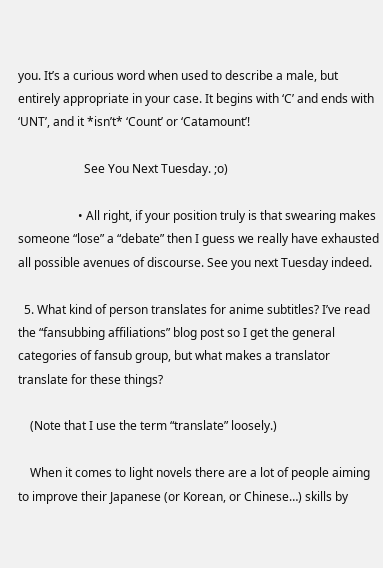you. It’s a curious word when used to describe a male, but entirely appropriate in your case. It begins with ‘C’ and ends with ‘UNT’, and it *isn’t* ‘Count’ or ‘Catamount’!

                      See You Next Tuesday. ;o)

                    • All right, if your position truly is that swearing makes someone “lose” a “debate” then I guess we really have exhausted all possible avenues of discourse. See you next Tuesday indeed.

  5. What kind of person translates for anime subtitles? I’ve read the “fansubbing affiliations” blog post so I get the general categories of fansub group, but what makes a translator translate for these things?

    (Note that I use the term “translate” loosely.)

    When it comes to light novels there are a lot of people aiming to improve their Japanese (or Korean, or Chinese…) skills by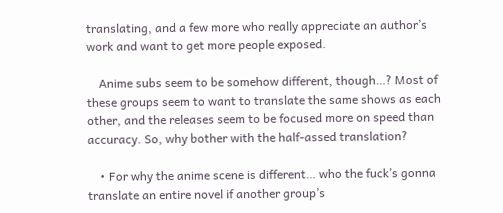translating, and a few more who really appreciate an author’s work and want to get more people exposed.

    Anime subs seem to be somehow different, though…? Most of these groups seem to want to translate the same shows as each other, and the releases seem to be focused more on speed than accuracy. So, why bother with the half-assed translation?

    • For why the anime scene is different… who the fuck’s gonna translate an entire novel if another group’s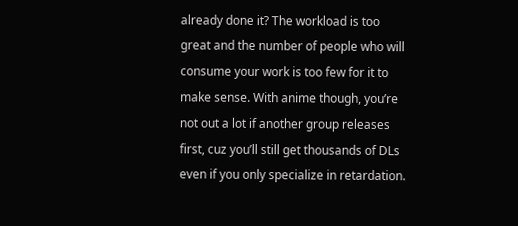already done it? The workload is too great and the number of people who will consume your work is too few for it to make sense. With anime though, you’re not out a lot if another group releases first, cuz you’ll still get thousands of DLs even if you only specialize in retardation.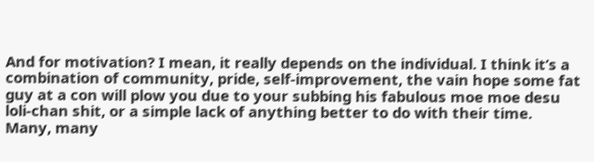And for motivation? I mean, it really depends on the individual. I think it’s a combination of community, pride, self-improvement, the vain hope some fat guy at a con will plow you due to your subbing his fabulous moe moe desu loli-chan shit, or a simple lack of anything better to do with their time. Many, many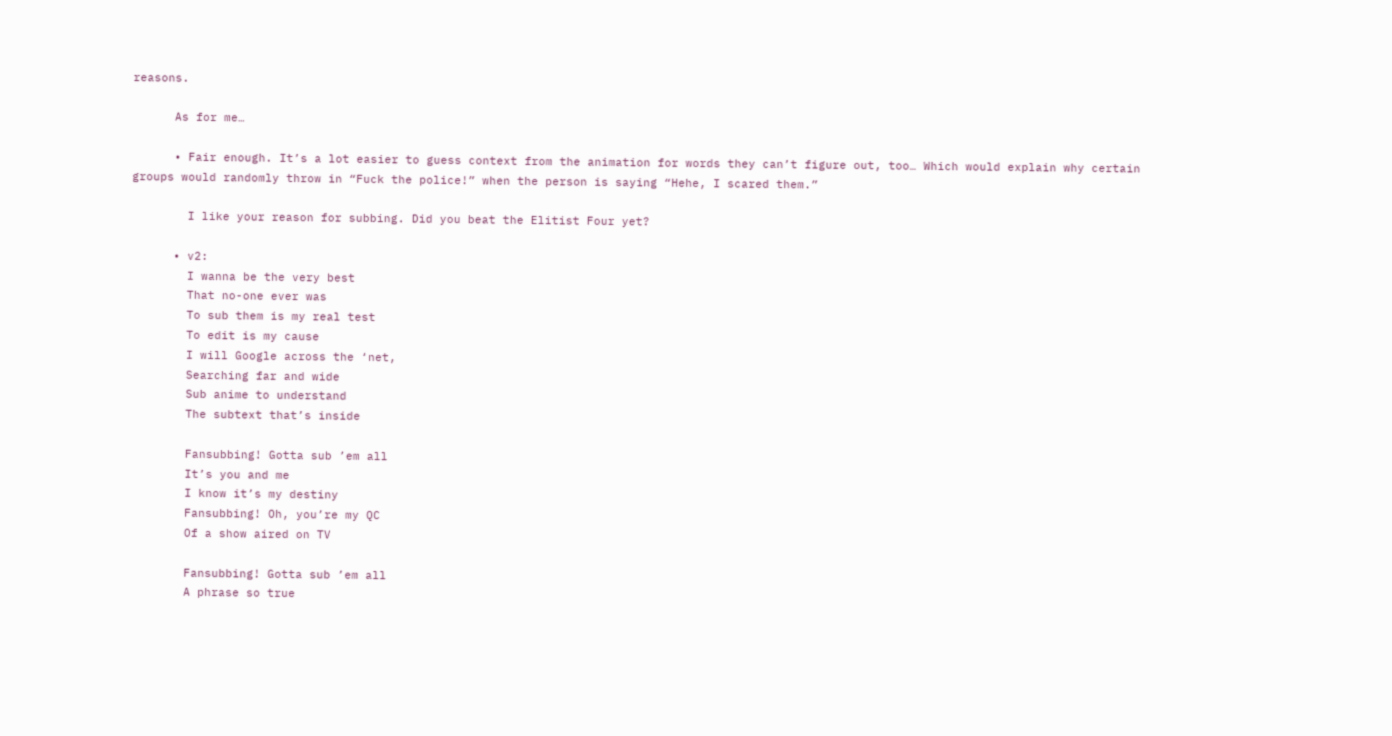reasons.

      As for me…

      • Fair enough. It’s a lot easier to guess context from the animation for words they can’t figure out, too… Which would explain why certain groups would randomly throw in “Fuck the police!” when the person is saying “Hehe, I scared them.”

        I like your reason for subbing. Did you beat the Elitist Four yet?

      • v2:
        I wanna be the very best
        That no-one ever was
        To sub them is my real test
        To edit is my cause
        I will Google across the ‘net,
        Searching far and wide
        Sub anime to understand
        The subtext that’s inside

        Fansubbing! Gotta sub ’em all
        It’s you and me
        I know it’s my destiny
        Fansubbing! Oh, you’re my QC
        Of a show aired on TV

        Fansubbing! Gotta sub ’em all
        A phrase so true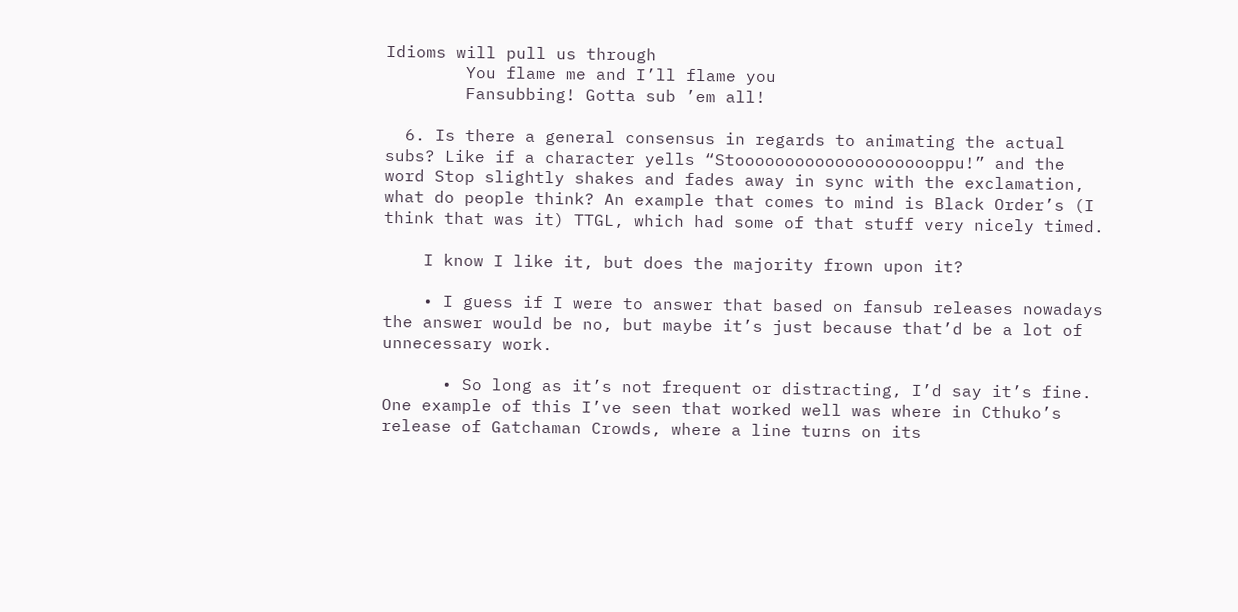Idioms will pull us through
        You flame me and I’ll flame you
        Fansubbing! Gotta sub ’em all!

  6. Is there a general consensus in regards to animating the actual subs? Like if a character yells “Stooooooooooooooooooooppu!” and the word Stop slightly shakes and fades away in sync with the exclamation, what do people think? An example that comes to mind is Black Order’s (I think that was it) TTGL, which had some of that stuff very nicely timed.

    I know I like it, but does the majority frown upon it?

    • I guess if I were to answer that based on fansub releases nowadays the answer would be no, but maybe it’s just because that’d be a lot of unnecessary work.

      • So long as it’s not frequent or distracting, I’d say it’s fine. One example of this I’ve seen that worked well was where in Cthuko’s release of Gatchaman Crowds, where a line turns on its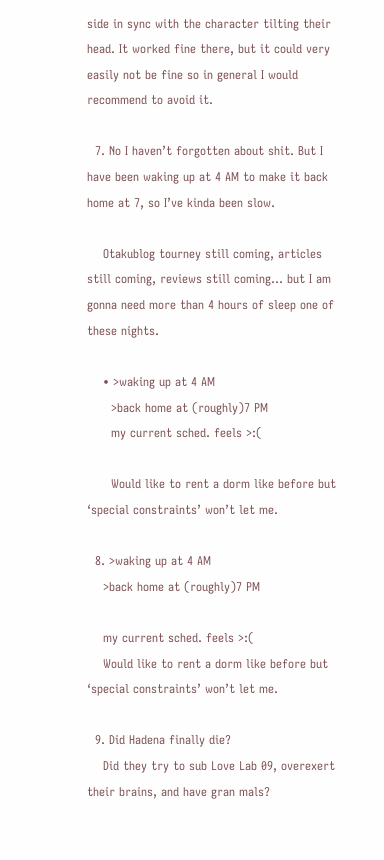side in sync with the character tilting their head. It worked fine there, but it could very easily not be fine so in general I would recommend to avoid it.

  7. No I haven’t forgotten about shit. But I have been waking up at 4 AM to make it back home at 7, so I’ve kinda been slow.

    Otakublog tourney still coming, articles still coming, reviews still coming… but I am gonna need more than 4 hours of sleep one of these nights.

    • >waking up at 4 AM
      >back home at (roughly)7 PM
      my current sched. feels >:(

      Would like to rent a dorm like before but ‘special constraints’ won’t let me.

  8. >waking up at 4 AM
    >back home at (roughly)7 PM

    my current sched. feels >:(
    Would like to rent a dorm like before but ‘special constraints’ won’t let me.

  9. Did Hadena finally die?
    Did they try to sub Love Lab 09, overexert their brains, and have gran mals?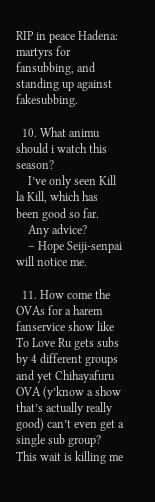RIP in peace Hadena: martyrs for fansubbing, and standing up against fakesubbing.

  10. What animu should i watch this season?
    I’ve only seen Kill la Kill, which has been good so far.
    Any advice?
    – Hope Seiji-senpai will notice me.

  11. How come the OVAs for a harem fanservice show like To Love Ru gets subs by 4 different groups and yet Chihayafuru OVA (y’know a show that’s actually really good) can’t even get a single sub group? This wait is killing me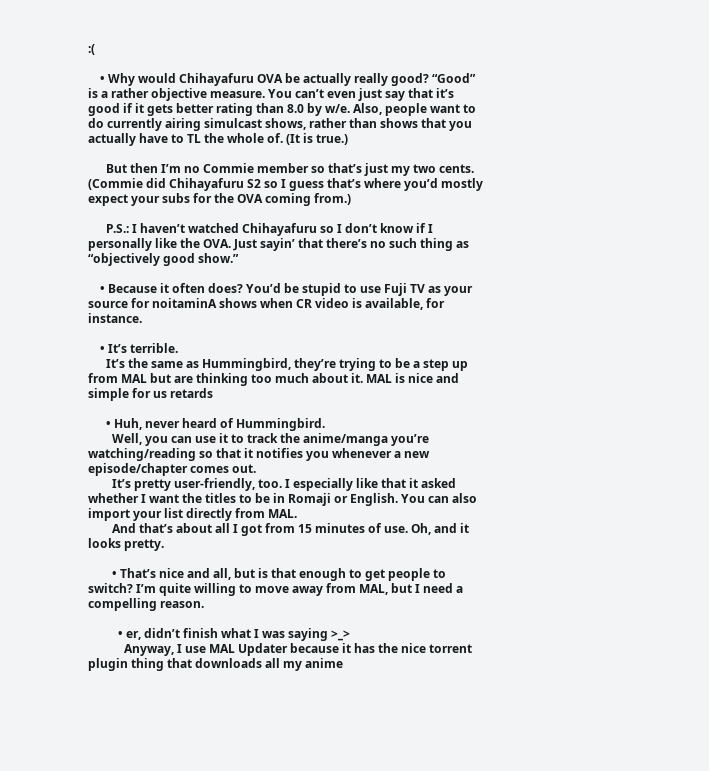:(

    • Why would Chihayafuru OVA be actually really good? “Good” is a rather objective measure. You can’t even just say that it’s good if it gets better rating than 8.0 by w/e. Also, people want to do currently airing simulcast shows, rather than shows that you actually have to TL the whole of. (It is true.)

      But then I’m no Commie member so that’s just my two cents. (Commie did Chihayafuru S2 so I guess that’s where you’d mostly expect your subs for the OVA coming from.)

      P.S.: I haven’t watched Chihayafuru so I don’t know if I personally like the OVA. Just sayin’ that there’s no such thing as “objectively good show.”

    • Because it often does? You’d be stupid to use Fuji TV as your source for noitaminA shows when CR video is available, for instance.

    • It’s terrible.
      It’s the same as Hummingbird, they’re trying to be a step up from MAL but are thinking too much about it. MAL is nice and simple for us retards

      • Huh, never heard of Hummingbird.
        Well, you can use it to track the anime/manga you’re watching/reading so that it notifies you whenever a new episode/chapter comes out.
        It’s pretty user-friendly, too. I especially like that it asked whether I want the titles to be in Romaji or English. You can also import your list directly from MAL.
        And that’s about all I got from 15 minutes of use. Oh, and it looks pretty.

        • That’s nice and all, but is that enough to get people to switch? I’m quite willing to move away from MAL, but I need a compelling reason.

          • er, didn’t finish what I was saying >_>
            Anyway, I use MAL Updater because it has the nice torrent plugin thing that downloads all my anime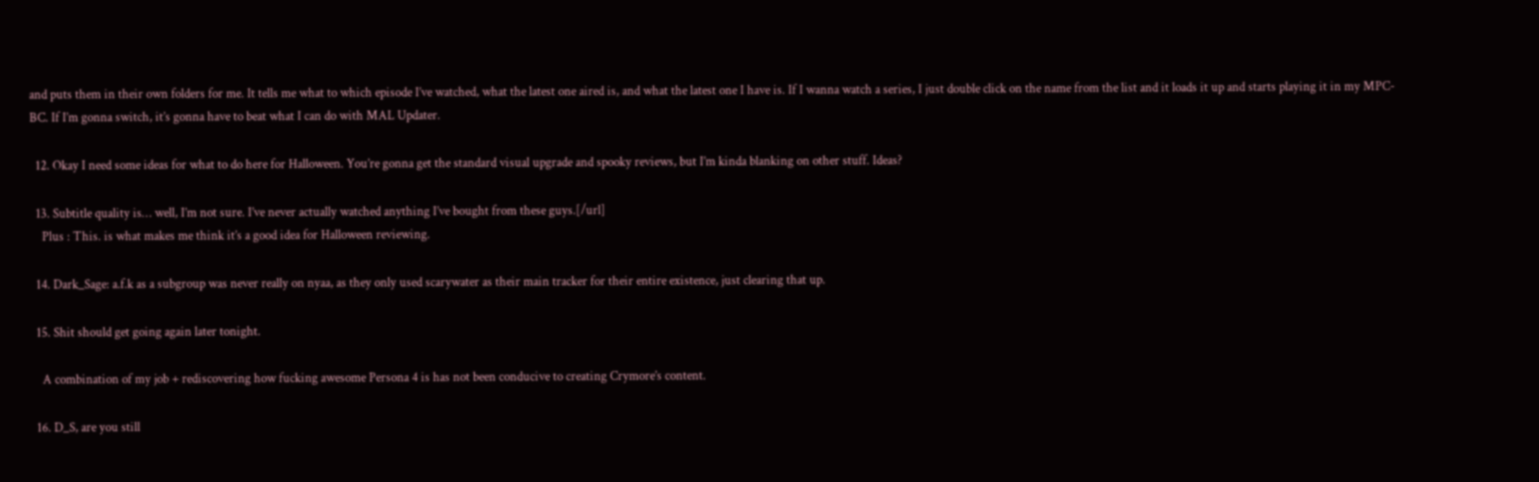and puts them in their own folders for me. It tells me what to which episode I’ve watched, what the latest one aired is, and what the latest one I have is. If I wanna watch a series, I just double click on the name from the list and it loads it up and starts playing it in my MPC-BC. If I’m gonna switch, it’s gonna have to beat what I can do with MAL Updater.

  12. Okay I need some ideas for what to do here for Halloween. You’re gonna get the standard visual upgrade and spooky reviews, but I’m kinda blanking on other stuff. Ideas?

  13. Subtitle quality is… well, I’m not sure. I’ve never actually watched anything I’ve bought from these guys.[/url]
    Plus : This. is what makes me think it’s a good idea for Halloween reviewing.

  14. Dark_Sage: a.f.k as a subgroup was never really on nyaa, as they only used scarywater as their main tracker for their entire existence, just clearing that up.

  15. Shit should get going again later tonight.

    A combination of my job + rediscovering how fucking awesome Persona 4 is has not been conducive to creating Crymore’s content.

  16. D_S, are you still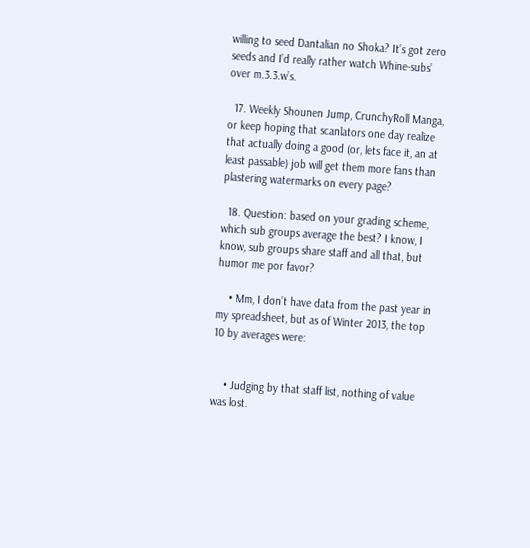willing to seed Dantalian no Shoka? It’s got zero seeds and I’d really rather watch Whine-subs’ over m.3.3.w’s.

  17. Weekly Shounen Jump, CrunchyRoll Manga, or keep hoping that scanlators one day realize that actually doing a good (or, lets face it, an at least passable) job will get them more fans than plastering watermarks on every page?

  18. Question: based on your grading scheme, which sub groups average the best? I know, I know, sub groups share staff and all that, but humor me por favor?

    • Mm, I don’t have data from the past year in my spreadsheet, but as of Winter 2013, the top 10 by averages were:


    • Judging by that staff list, nothing of value was lost.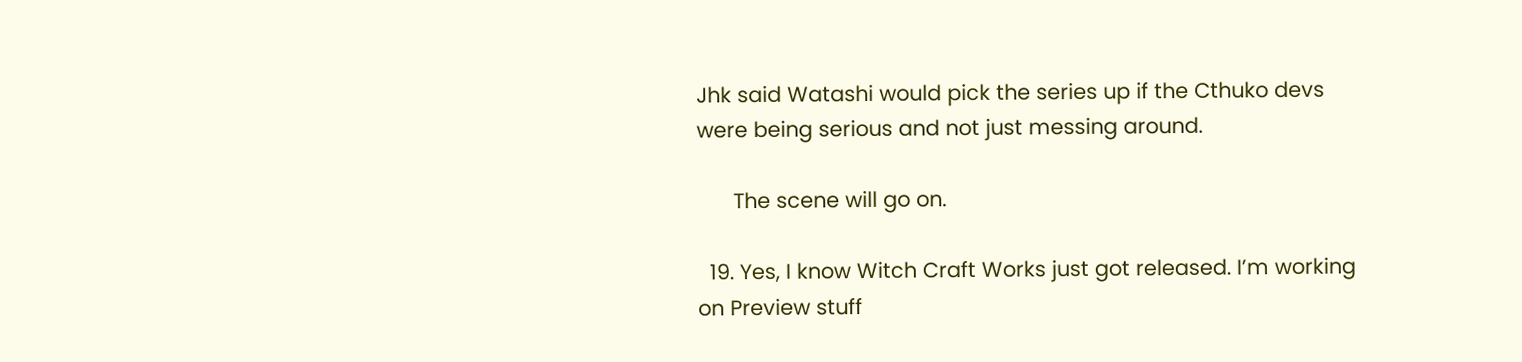Jhk said Watashi would pick the series up if the Cthuko devs were being serious and not just messing around.

      The scene will go on.

  19. Yes, I know Witch Craft Works just got released. I’m working on Preview stuff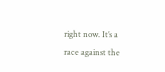right now. It’s a race against the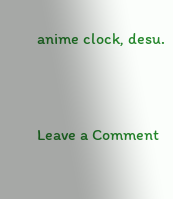anime clock, desu.


Leave a Comment